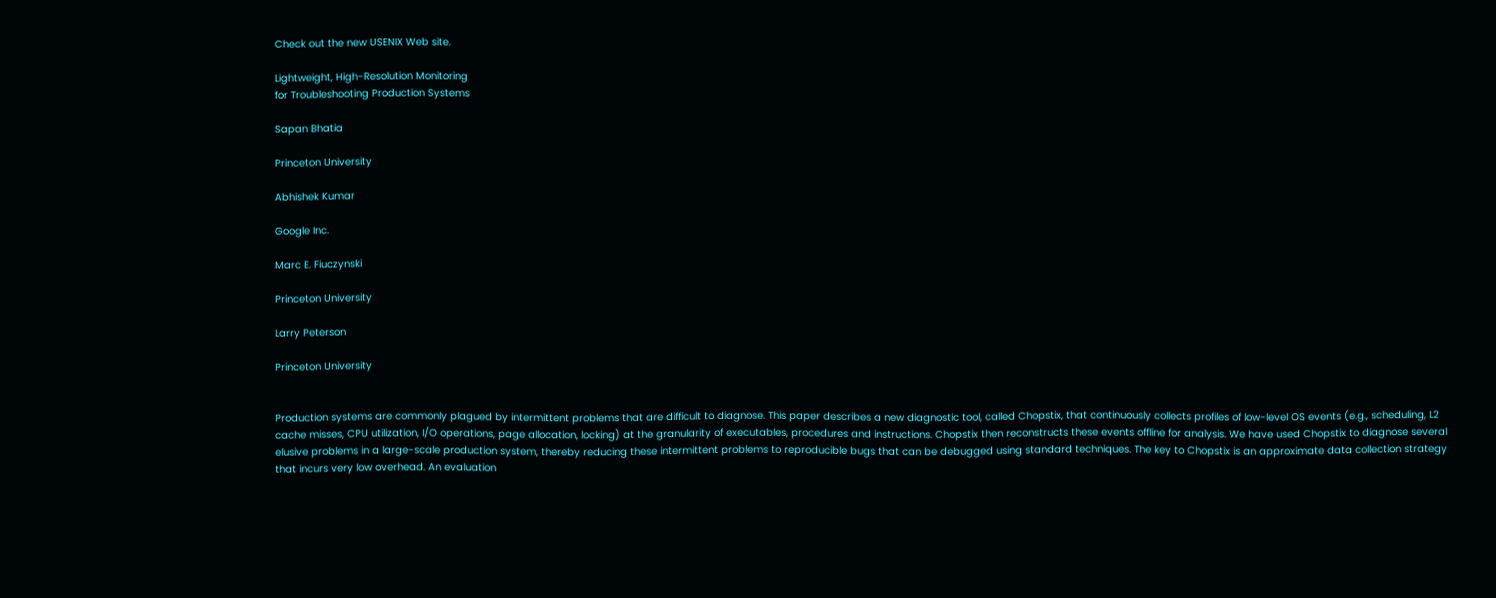Check out the new USENIX Web site.

Lightweight, High-Resolution Monitoring
for Troubleshooting Production Systems

Sapan Bhatia

Princeton University

Abhishek Kumar

Google Inc.

Marc E. Fiuczynski

Princeton University

Larry Peterson

Princeton University


Production systems are commonly plagued by intermittent problems that are difficult to diagnose. This paper describes a new diagnostic tool, called Chopstix, that continuously collects profiles of low-level OS events (e.g., scheduling, L2 cache misses, CPU utilization, I/O operations, page allocation, locking) at the granularity of executables, procedures and instructions. Chopstix then reconstructs these events offline for analysis. We have used Chopstix to diagnose several elusive problems in a large-scale production system, thereby reducing these intermittent problems to reproducible bugs that can be debugged using standard techniques. The key to Chopstix is an approximate data collection strategy that incurs very low overhead. An evaluation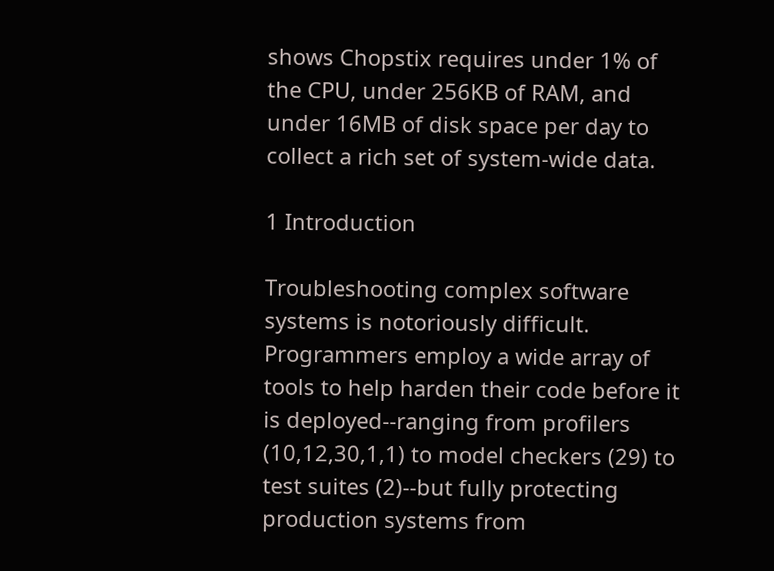shows Chopstix requires under 1% of the CPU, under 256KB of RAM, and under 16MB of disk space per day to collect a rich set of system-wide data.

1 Introduction

Troubleshooting complex software systems is notoriously difficult. Programmers employ a wide array of tools to help harden their code before it is deployed--ranging from profilers (10,12,30,1,1) to model checkers (29) to test suites (2)--but fully protecting production systems from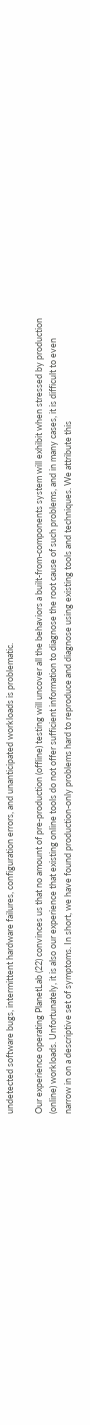undetected software bugs, intermittent hardware failures, configuration errors, and unanticipated workloads is problematic.

Our experience operating PlanetLab (22) convinces us that no amount of pre-production (offline) testing will uncover all the behaviors a built-from-components system will exhibit when stressed by production (online) workloads. Unfortunately, it is also our experience that existing online tools do not offer sufficient information to diagnose the root cause of such problems, and in many cases, it is difficult to even narrow in on a descriptive set of symptoms. In short, we have found production-only problems hard to reproduce and diagnose using existing tools and techniques. We attribute this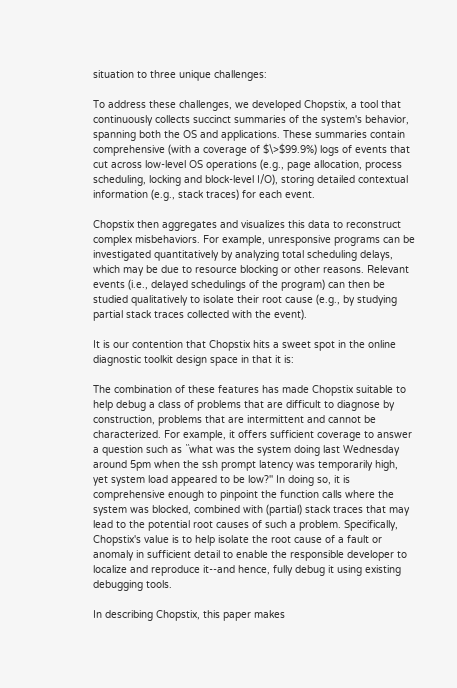situation to three unique challenges:

To address these challenges, we developed Chopstix, a tool that continuously collects succinct summaries of the system's behavior, spanning both the OS and applications. These summaries contain comprehensive (with a coverage of $\>$99.9%) logs of events that cut across low-level OS operations (e.g., page allocation, process scheduling, locking and block-level I/O), storing detailed contextual information (e.g., stack traces) for each event.

Chopstix then aggregates and visualizes this data to reconstruct complex misbehaviors. For example, unresponsive programs can be investigated quantitatively by analyzing total scheduling delays, which may be due to resource blocking or other reasons. Relevant events (i.e., delayed schedulings of the program) can then be studied qualitatively to isolate their root cause (e.g., by studying partial stack traces collected with the event).

It is our contention that Chopstix hits a sweet spot in the online diagnostic toolkit design space in that it is:

The combination of these features has made Chopstix suitable to help debug a class of problems that are difficult to diagnose by construction, problems that are intermittent and cannot be characterized. For example, it offers sufficient coverage to answer a question such as ``what was the system doing last Wednesday around 5pm when the ssh prompt latency was temporarily high, yet system load appeared to be low?'' In doing so, it is comprehensive enough to pinpoint the function calls where the system was blocked, combined with (partial) stack traces that may lead to the potential root causes of such a problem. Specifically, Chopstix's value is to help isolate the root cause of a fault or anomaly in sufficient detail to enable the responsible developer to localize and reproduce it--and hence, fully debug it using existing debugging tools.

In describing Chopstix, this paper makes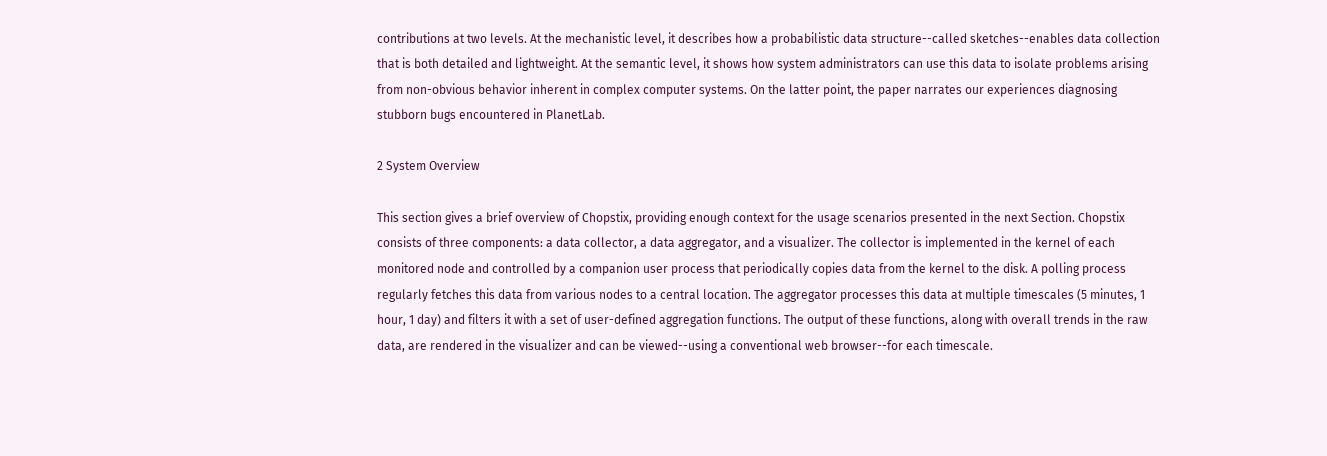contributions at two levels. At the mechanistic level, it describes how a probabilistic data structure--called sketches--enables data collection that is both detailed and lightweight. At the semantic level, it shows how system administrators can use this data to isolate problems arising from non-obvious behavior inherent in complex computer systems. On the latter point, the paper narrates our experiences diagnosing stubborn bugs encountered in PlanetLab.

2 System Overview

This section gives a brief overview of Chopstix, providing enough context for the usage scenarios presented in the next Section. Chopstix consists of three components: a data collector, a data aggregator, and a visualizer. The collector is implemented in the kernel of each monitored node and controlled by a companion user process that periodically copies data from the kernel to the disk. A polling process regularly fetches this data from various nodes to a central location. The aggregator processes this data at multiple timescales (5 minutes, 1 hour, 1 day) and filters it with a set of user-defined aggregation functions. The output of these functions, along with overall trends in the raw data, are rendered in the visualizer and can be viewed--using a conventional web browser--for each timescale.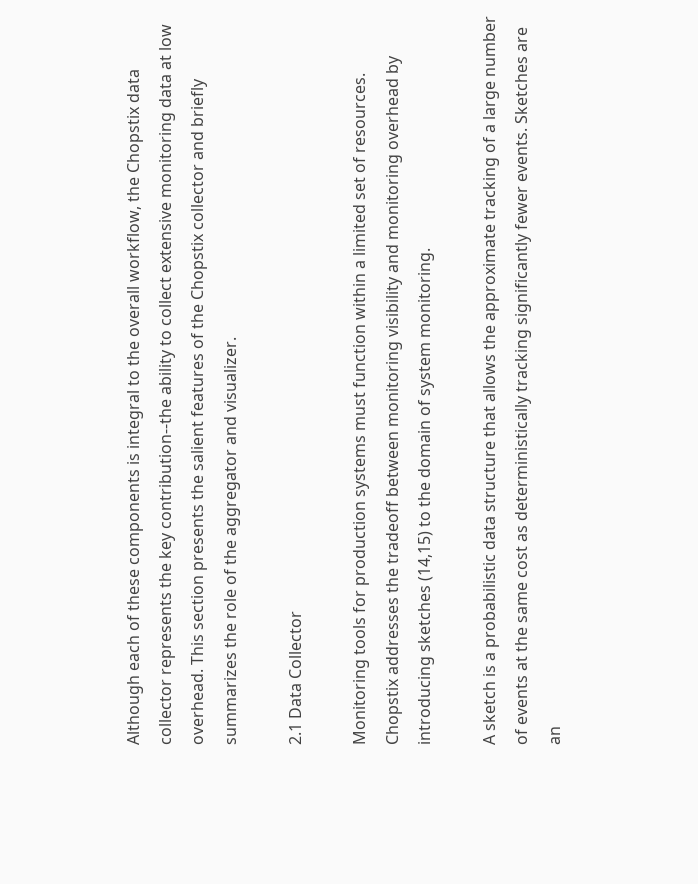Although each of these components is integral to the overall workflow, the Chopstix data collector represents the key contribution--the ability to collect extensive monitoring data at low overhead. This section presents the salient features of the Chopstix collector and briefly summarizes the role of the aggregator and visualizer.

2.1 Data Collector

Monitoring tools for production systems must function within a limited set of resources. Chopstix addresses the tradeoff between monitoring visibility and monitoring overhead by introducing sketches (14,15) to the domain of system monitoring.

A sketch is a probabilistic data structure that allows the approximate tracking of a large number of events at the same cost as deterministically tracking significantly fewer events. Sketches are an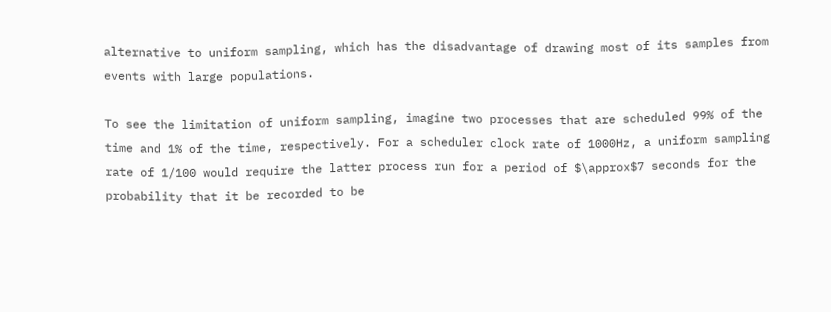alternative to uniform sampling, which has the disadvantage of drawing most of its samples from events with large populations.

To see the limitation of uniform sampling, imagine two processes that are scheduled 99% of the time and 1% of the time, respectively. For a scheduler clock rate of 1000Hz, a uniform sampling rate of 1/100 would require the latter process run for a period of $\approx$7 seconds for the probability that it be recorded to be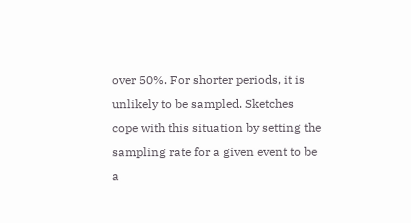over 50%. For shorter periods, it is unlikely to be sampled. Sketches cope with this situation by setting the sampling rate for a given event to be a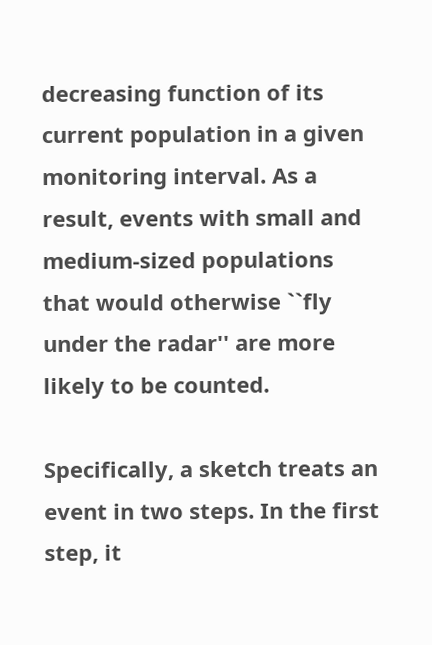decreasing function of its current population in a given monitoring interval. As a result, events with small and medium-sized populations that would otherwise ``fly under the radar'' are more likely to be counted.

Specifically, a sketch treats an event in two steps. In the first step, it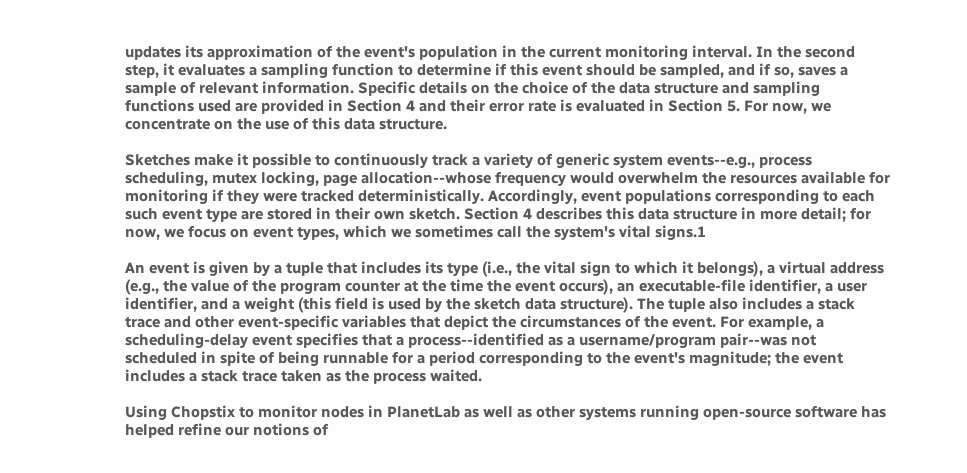updates its approximation of the event's population in the current monitoring interval. In the second step, it evaluates a sampling function to determine if this event should be sampled, and if so, saves a sample of relevant information. Specific details on the choice of the data structure and sampling functions used are provided in Section 4 and their error rate is evaluated in Section 5. For now, we concentrate on the use of this data structure.

Sketches make it possible to continuously track a variety of generic system events--e.g., process scheduling, mutex locking, page allocation--whose frequency would overwhelm the resources available for monitoring if they were tracked deterministically. Accordingly, event populations corresponding to each such event type are stored in their own sketch. Section 4 describes this data structure in more detail; for now, we focus on event types, which we sometimes call the system's vital signs.1

An event is given by a tuple that includes its type (i.e., the vital sign to which it belongs), a virtual address (e.g., the value of the program counter at the time the event occurs), an executable-file identifier, a user identifier, and a weight (this field is used by the sketch data structure). The tuple also includes a stack trace and other event-specific variables that depict the circumstances of the event. For example, a scheduling-delay event specifies that a process--identified as a username/program pair--was not scheduled in spite of being runnable for a period corresponding to the event's magnitude; the event includes a stack trace taken as the process waited.

Using Chopstix to monitor nodes in PlanetLab as well as other systems running open-source software has helped refine our notions of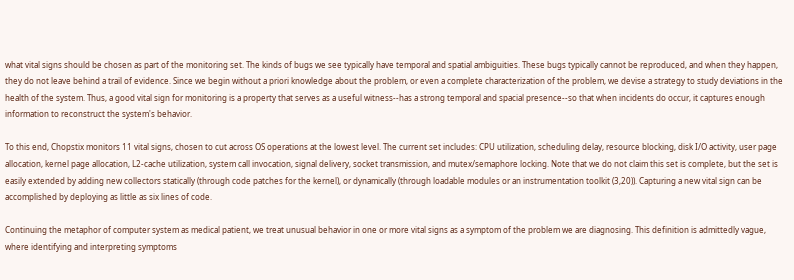what vital signs should be chosen as part of the monitoring set. The kinds of bugs we see typically have temporal and spatial ambiguities. These bugs typically cannot be reproduced, and when they happen, they do not leave behind a trail of evidence. Since we begin without a priori knowledge about the problem, or even a complete characterization of the problem, we devise a strategy to study deviations in the health of the system. Thus, a good vital sign for monitoring is a property that serves as a useful witness--has a strong temporal and spacial presence--so that when incidents do occur, it captures enough information to reconstruct the system's behavior.

To this end, Chopstix monitors 11 vital signs, chosen to cut across OS operations at the lowest level. The current set includes: CPU utilization, scheduling delay, resource blocking, disk I/O activity, user page allocation, kernel page allocation, L2-cache utilization, system call invocation, signal delivery, socket transmission, and mutex/semaphore locking. Note that we do not claim this set is complete, but the set is easily extended by adding new collectors statically (through code patches for the kernel), or dynamically (through loadable modules or an instrumentation toolkit (3,20)). Capturing a new vital sign can be accomplished by deploying as little as six lines of code.

Continuing the metaphor of computer system as medical patient, we treat unusual behavior in one or more vital signs as a symptom of the problem we are diagnosing. This definition is admittedly vague, where identifying and interpreting symptoms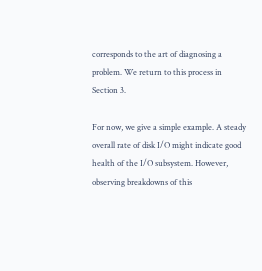corresponds to the art of diagnosing a problem. We return to this process in Section 3.

For now, we give a simple example. A steady overall rate of disk I/O might indicate good health of the I/O subsystem. However, observing breakdowns of this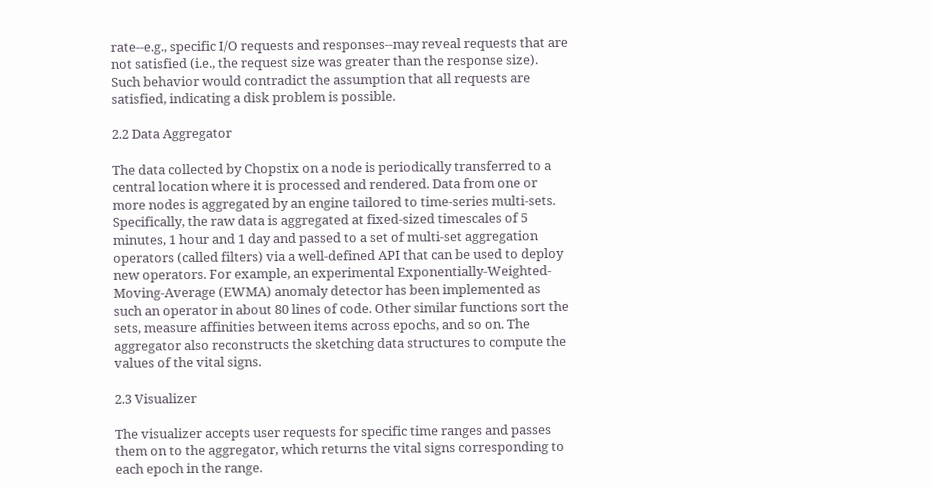rate--e.g., specific I/O requests and responses--may reveal requests that are not satisfied (i.e., the request size was greater than the response size). Such behavior would contradict the assumption that all requests are satisfied, indicating a disk problem is possible.

2.2 Data Aggregator

The data collected by Chopstix on a node is periodically transferred to a central location where it is processed and rendered. Data from one or more nodes is aggregated by an engine tailored to time-series multi-sets. Specifically, the raw data is aggregated at fixed-sized timescales of 5 minutes, 1 hour and 1 day and passed to a set of multi-set aggregation operators (called filters) via a well-defined API that can be used to deploy new operators. For example, an experimental Exponentially-Weighted-Moving-Average (EWMA) anomaly detector has been implemented as such an operator in about 80 lines of code. Other similar functions sort the sets, measure affinities between items across epochs, and so on. The aggregator also reconstructs the sketching data structures to compute the values of the vital signs.

2.3 Visualizer

The visualizer accepts user requests for specific time ranges and passes them on to the aggregator, which returns the vital signs corresponding to each epoch in the range.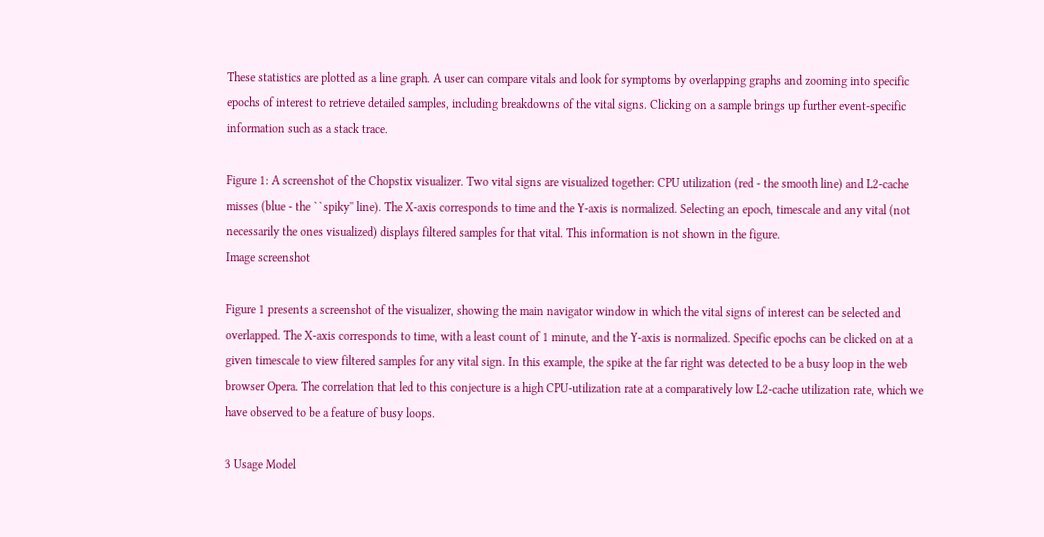These statistics are plotted as a line graph. A user can compare vitals and look for symptoms by overlapping graphs and zooming into specific epochs of interest to retrieve detailed samples, including breakdowns of the vital signs. Clicking on a sample brings up further event-specific information such as a stack trace.

Figure 1: A screenshot of the Chopstix visualizer. Two vital signs are visualized together: CPU utilization (red - the smooth line) and L2-cache misses (blue - the ``spiky'' line). The X-axis corresponds to time and the Y-axis is normalized. Selecting an epoch, timescale and any vital (not necessarily the ones visualized) displays filtered samples for that vital. This information is not shown in the figure.
Image screenshot

Figure 1 presents a screenshot of the visualizer, showing the main navigator window in which the vital signs of interest can be selected and overlapped. The X-axis corresponds to time, with a least count of 1 minute, and the Y-axis is normalized. Specific epochs can be clicked on at a given timescale to view filtered samples for any vital sign. In this example, the spike at the far right was detected to be a busy loop in the web browser Opera. The correlation that led to this conjecture is a high CPU-utilization rate at a comparatively low L2-cache utilization rate, which we have observed to be a feature of busy loops.

3 Usage Model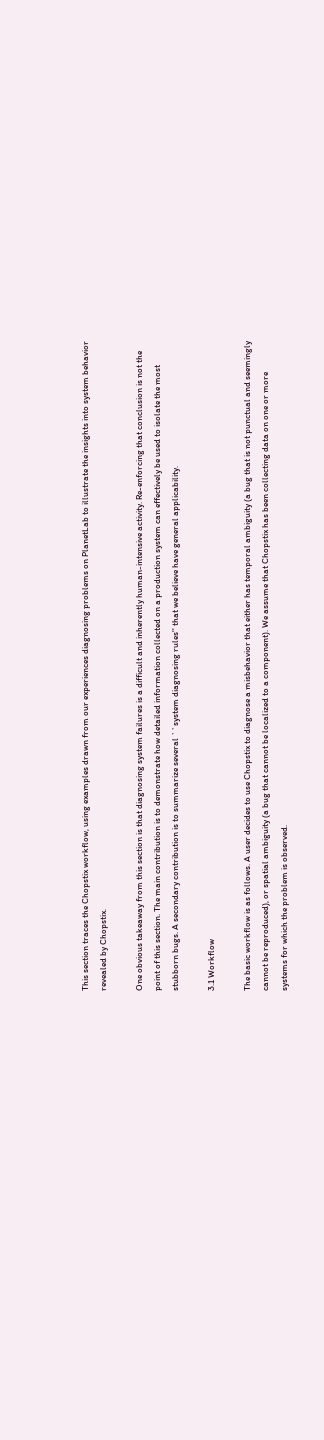This section traces the Chopstix workflow, using examples drawn from our experiences diagnosing problems on PlanetLab to illustrate the insights into system behavior revealed by Chopstix.

One obvious takeaway from this section is that diagnosing system failures is a difficult and inherently human-intensive activity. Re-enforcing that conclusion is not the point of this section. The main contribution is to demonstrate how detailed information collected on a production system can effectively be used to isolate the most stubborn bugs. A secondary contribution is to summarize several ``system diagnosing rules'' that we believe have general applicability.

3.1 Workflow

The basic workflow is as follows. A user decides to use Chopstix to diagnose a misbehavior that either has temporal ambiguity (a bug that is not punctual and seemingly cannot be reproduced), or spatial ambiguity (a bug that cannot be localized to a component). We assume that Chopstix has been collecting data on one or more systems for which the problem is observed.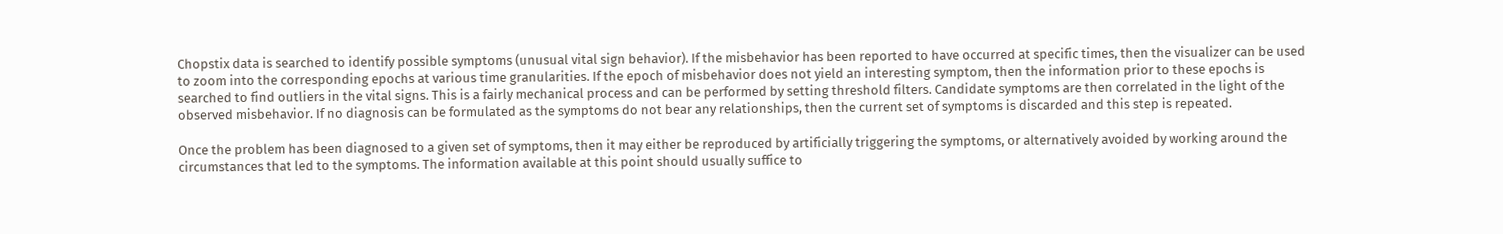Chopstix data is searched to identify possible symptoms (unusual vital sign behavior). If the misbehavior has been reported to have occurred at specific times, then the visualizer can be used to zoom into the corresponding epochs at various time granularities. If the epoch of misbehavior does not yield an interesting symptom, then the information prior to these epochs is searched to find outliers in the vital signs. This is a fairly mechanical process and can be performed by setting threshold filters. Candidate symptoms are then correlated in the light of the observed misbehavior. If no diagnosis can be formulated as the symptoms do not bear any relationships, then the current set of symptoms is discarded and this step is repeated.

Once the problem has been diagnosed to a given set of symptoms, then it may either be reproduced by artificially triggering the symptoms, or alternatively avoided by working around the circumstances that led to the symptoms. The information available at this point should usually suffice to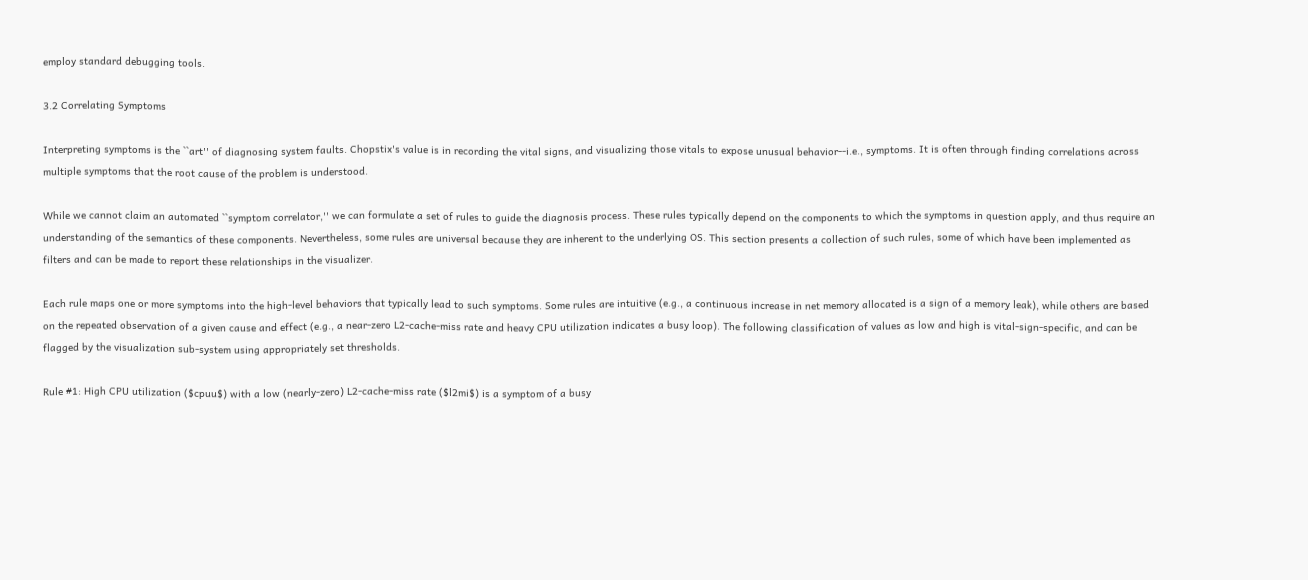employ standard debugging tools.

3.2 Correlating Symptoms

Interpreting symptoms is the ``art'' of diagnosing system faults. Chopstix's value is in recording the vital signs, and visualizing those vitals to expose unusual behavior--i.e., symptoms. It is often through finding correlations across multiple symptoms that the root cause of the problem is understood.

While we cannot claim an automated ``symptom correlator,'' we can formulate a set of rules to guide the diagnosis process. These rules typically depend on the components to which the symptoms in question apply, and thus require an understanding of the semantics of these components. Nevertheless, some rules are universal because they are inherent to the underlying OS. This section presents a collection of such rules, some of which have been implemented as filters and can be made to report these relationships in the visualizer.

Each rule maps one or more symptoms into the high-level behaviors that typically lead to such symptoms. Some rules are intuitive (e.g., a continuous increase in net memory allocated is a sign of a memory leak), while others are based on the repeated observation of a given cause and effect (e.g., a near-zero L2-cache-miss rate and heavy CPU utilization indicates a busy loop). The following classification of values as low and high is vital-sign-specific, and can be flagged by the visualization sub-system using appropriately set thresholds.

Rule #1: High CPU utilization ($cpuu$) with a low (nearly-zero) L2-cache-miss rate ($l2mi$) is a symptom of a busy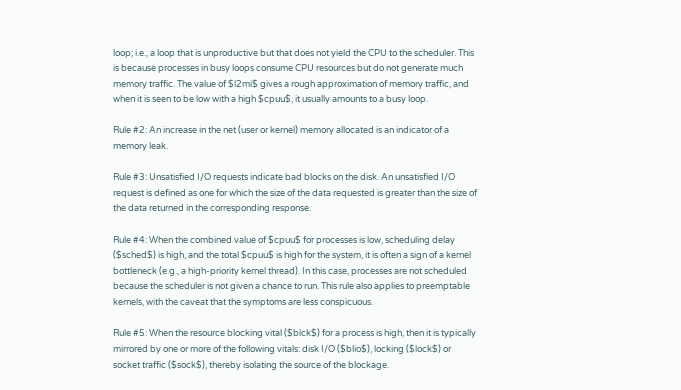loop; i.e., a loop that is unproductive but that does not yield the CPU to the scheduler. This is because processes in busy loops consume CPU resources but do not generate much memory traffic. The value of $l2mi$ gives a rough approximation of memory traffic, and when it is seen to be low with a high $cpuu$, it usually amounts to a busy loop.

Rule #2: An increase in the net (user or kernel) memory allocated is an indicator of a memory leak.

Rule #3: Unsatisfied I/O requests indicate bad blocks on the disk. An unsatisfied I/O request is defined as one for which the size of the data requested is greater than the size of the data returned in the corresponding response.

Rule #4: When the combined value of $cpuu$ for processes is low, scheduling delay ($sched$) is high, and the total $cpuu$ is high for the system, it is often a sign of a kernel bottleneck (e.g., a high-priority kernel thread). In this case, processes are not scheduled because the scheduler is not given a chance to run. This rule also applies to preemptable kernels, with the caveat that the symptoms are less conspicuous.

Rule #5: When the resource blocking vital ($blck$) for a process is high, then it is typically mirrored by one or more of the following vitals: disk I/O ($blio$), locking ($lock$) or socket traffic ($sock$), thereby isolating the source of the blockage.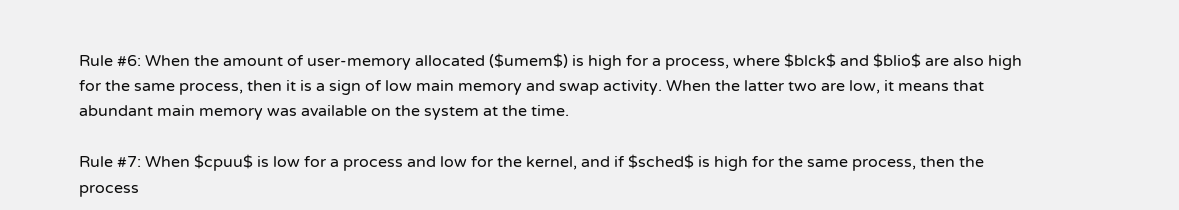Rule #6: When the amount of user-memory allocated ($umem$) is high for a process, where $blck$ and $blio$ are also high for the same process, then it is a sign of low main memory and swap activity. When the latter two are low, it means that abundant main memory was available on the system at the time.

Rule #7: When $cpuu$ is low for a process and low for the kernel, and if $sched$ is high for the same process, then the process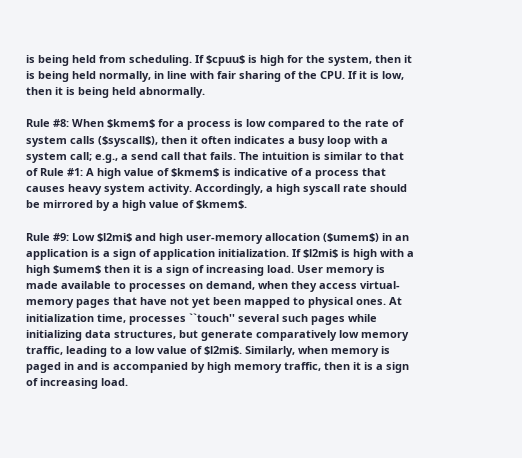is being held from scheduling. If $cpuu$ is high for the system, then it is being held normally, in line with fair sharing of the CPU. If it is low, then it is being held abnormally.

Rule #8: When $kmem$ for a process is low compared to the rate of system calls ($syscall$), then it often indicates a busy loop with a system call; e.g., a send call that fails. The intuition is similar to that of Rule #1: A high value of $kmem$ is indicative of a process that causes heavy system activity. Accordingly, a high syscall rate should be mirrored by a high value of $kmem$.

Rule #9: Low $l2mi$ and high user-memory allocation ($umem$) in an application is a sign of application initialization. If $l2mi$ is high with a high $umem$ then it is a sign of increasing load. User memory is made available to processes on demand, when they access virtual-memory pages that have not yet been mapped to physical ones. At initialization time, processes ``touch'' several such pages while initializing data structures, but generate comparatively low memory traffic, leading to a low value of $l2mi$. Similarly, when memory is paged in and is accompanied by high memory traffic, then it is a sign of increasing load.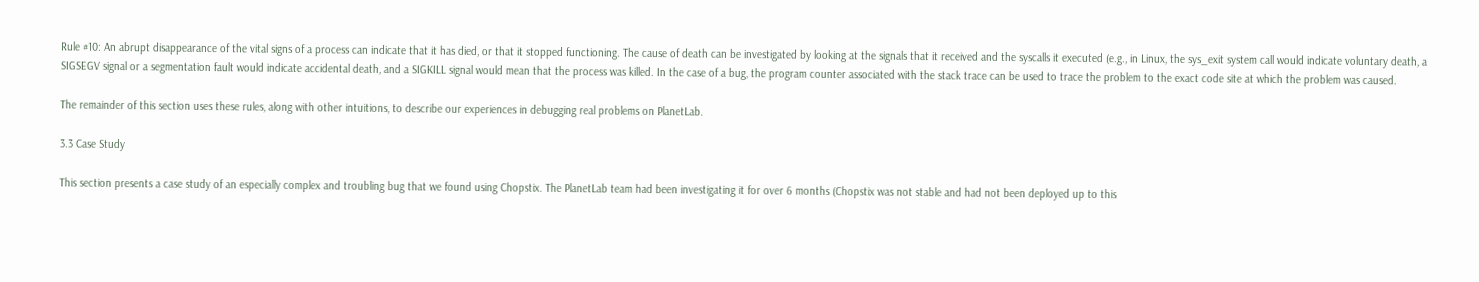Rule #10: An abrupt disappearance of the vital signs of a process can indicate that it has died, or that it stopped functioning. The cause of death can be investigated by looking at the signals that it received and the syscalls it executed (e.g., in Linux, the sys_exit system call would indicate voluntary death, a SIGSEGV signal or a segmentation fault would indicate accidental death, and a SIGKILL signal would mean that the process was killed. In the case of a bug, the program counter associated with the stack trace can be used to trace the problem to the exact code site at which the problem was caused.

The remainder of this section uses these rules, along with other intuitions, to describe our experiences in debugging real problems on PlanetLab.

3.3 Case Study

This section presents a case study of an especially complex and troubling bug that we found using Chopstix. The PlanetLab team had been investigating it for over 6 months (Chopstix was not stable and had not been deployed up to this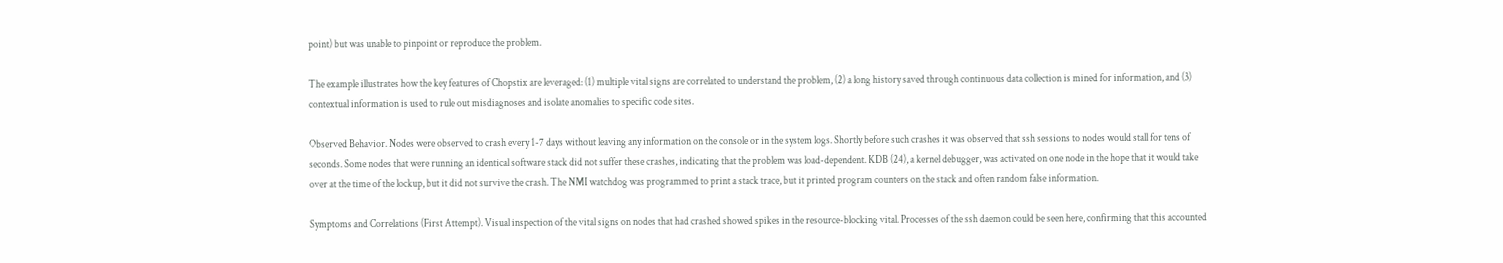point) but was unable to pinpoint or reproduce the problem.

The example illustrates how the key features of Chopstix are leveraged: (1) multiple vital signs are correlated to understand the problem, (2) a long history saved through continuous data collection is mined for information, and (3) contextual information is used to rule out misdiagnoses and isolate anomalies to specific code sites.

Observed Behavior. Nodes were observed to crash every 1-7 days without leaving any information on the console or in the system logs. Shortly before such crashes it was observed that ssh sessions to nodes would stall for tens of seconds. Some nodes that were running an identical software stack did not suffer these crashes, indicating that the problem was load-dependent. KDB (24), a kernel debugger, was activated on one node in the hope that it would take over at the time of the lockup, but it did not survive the crash. The NMI watchdog was programmed to print a stack trace, but it printed program counters on the stack and often random false information.

Symptoms and Correlations (First Attempt). Visual inspection of the vital signs on nodes that had crashed showed spikes in the resource-blocking vital. Processes of the ssh daemon could be seen here, confirming that this accounted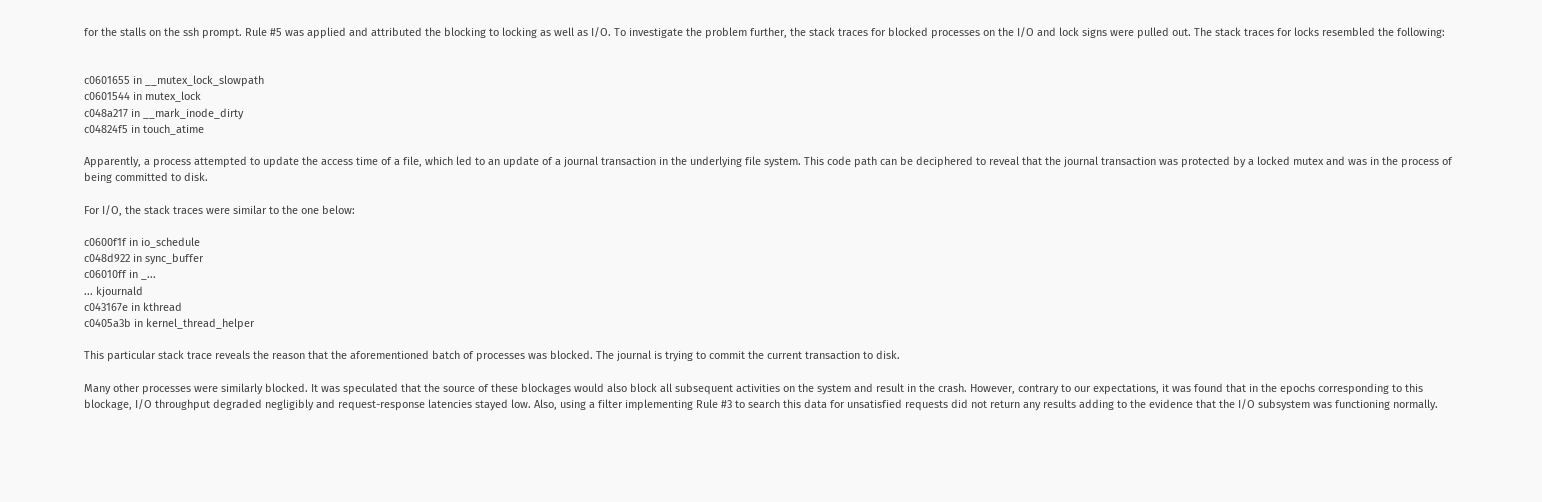for the stalls on the ssh prompt. Rule #5 was applied and attributed the blocking to locking as well as I/O. To investigate the problem further, the stack traces for blocked processes on the I/O and lock signs were pulled out. The stack traces for locks resembled the following:


c0601655 in __mutex_lock_slowpath
c0601544 in mutex_lock
c048a217 in __mark_inode_dirty
c04824f5 in touch_atime

Apparently, a process attempted to update the access time of a file, which led to an update of a journal transaction in the underlying file system. This code path can be deciphered to reveal that the journal transaction was protected by a locked mutex and was in the process of being committed to disk.

For I/O, the stack traces were similar to the one below:

c0600f1f in io_schedule
c048d922 in sync_buffer
c06010ff in _...
... kjournald
c043167e in kthread
c0405a3b in kernel_thread_helper

This particular stack trace reveals the reason that the aforementioned batch of processes was blocked. The journal is trying to commit the current transaction to disk.

Many other processes were similarly blocked. It was speculated that the source of these blockages would also block all subsequent activities on the system and result in the crash. However, contrary to our expectations, it was found that in the epochs corresponding to this blockage, I/O throughput degraded negligibly and request-response latencies stayed low. Also, using a filter implementing Rule #3 to search this data for unsatisfied requests did not return any results adding to the evidence that the I/O subsystem was functioning normally.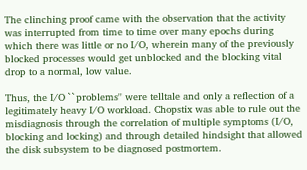The clinching proof came with the observation that the activity was interrupted from time to time over many epochs during which there was little or no I/O, wherein many of the previously blocked processes would get unblocked and the blocking vital drop to a normal, low value.

Thus, the I/O ``problems'' were telltale and only a reflection of a legitimately heavy I/O workload. Chopstix was able to rule out the misdiagnosis through the correlation of multiple symptoms (I/O, blocking and locking) and through detailed hindsight that allowed the disk subsystem to be diagnosed postmortem.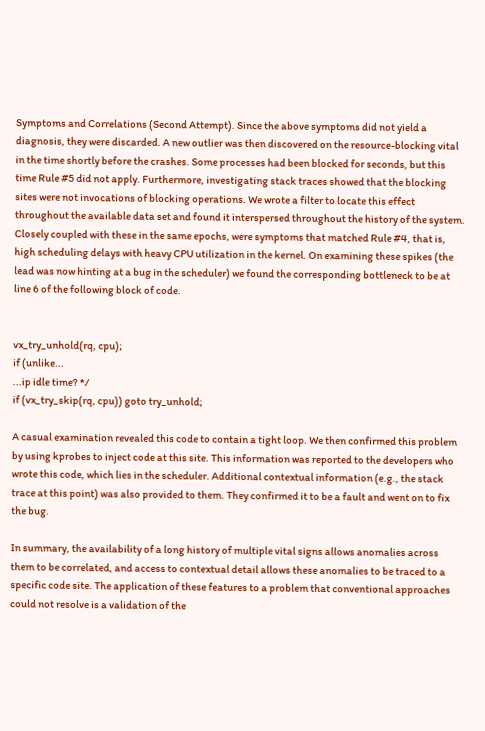Symptoms and Correlations (Second Attempt). Since the above symptoms did not yield a diagnosis, they were discarded. A new outlier was then discovered on the resource-blocking vital in the time shortly before the crashes. Some processes had been blocked for seconds, but this time Rule #5 did not apply. Furthermore, investigating stack traces showed that the blocking sites were not invocations of blocking operations. We wrote a filter to locate this effect throughout the available data set and found it interspersed throughout the history of the system. Closely coupled with these in the same epochs, were symptoms that matched Rule #4, that is, high scheduling delays with heavy CPU utilization in the kernel. On examining these spikes (the lead was now hinting at a bug in the scheduler) we found the corresponding bottleneck to be at line 6 of the following block of code.


vx_try_unhold(rq, cpu);
if (unlike...
...ip idle time? */
if (vx_try_skip(rq, cpu)) goto try_unhold;

A casual examination revealed this code to contain a tight loop. We then confirmed this problem by using kprobes to inject code at this site. This information was reported to the developers who wrote this code, which lies in the scheduler. Additional contextual information (e.g., the stack trace at this point) was also provided to them. They confirmed it to be a fault and went on to fix the bug.

In summary, the availability of a long history of multiple vital signs allows anomalies across them to be correlated, and access to contextual detail allows these anomalies to be traced to a specific code site. The application of these features to a problem that conventional approaches could not resolve is a validation of the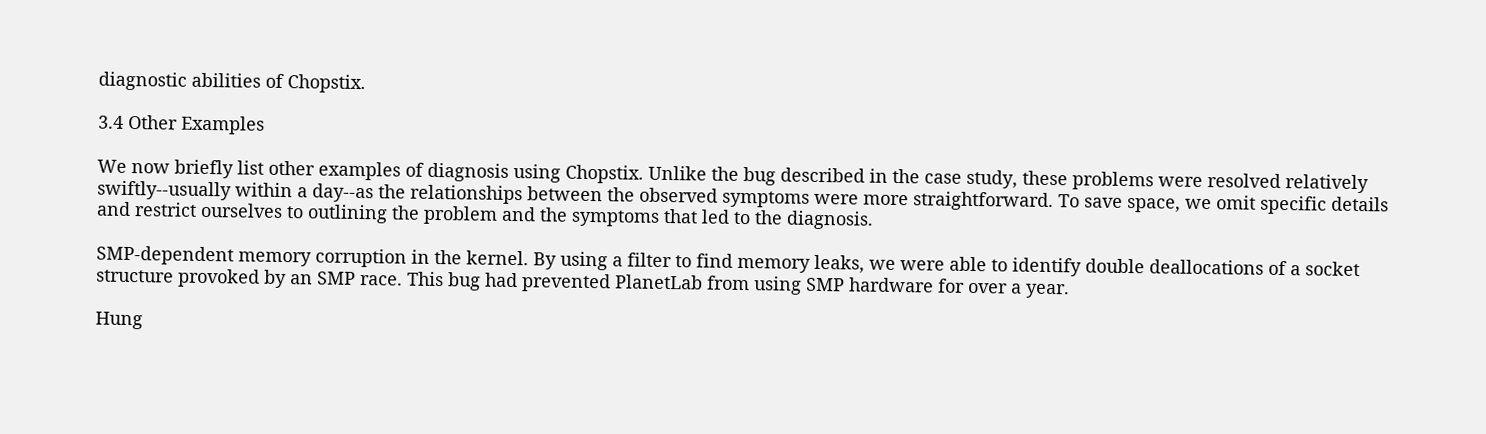diagnostic abilities of Chopstix.

3.4 Other Examples

We now briefly list other examples of diagnosis using Chopstix. Unlike the bug described in the case study, these problems were resolved relatively swiftly--usually within a day--as the relationships between the observed symptoms were more straightforward. To save space, we omit specific details and restrict ourselves to outlining the problem and the symptoms that led to the diagnosis.

SMP-dependent memory corruption in the kernel. By using a filter to find memory leaks, we were able to identify double deallocations of a socket structure provoked by an SMP race. This bug had prevented PlanetLab from using SMP hardware for over a year.

Hung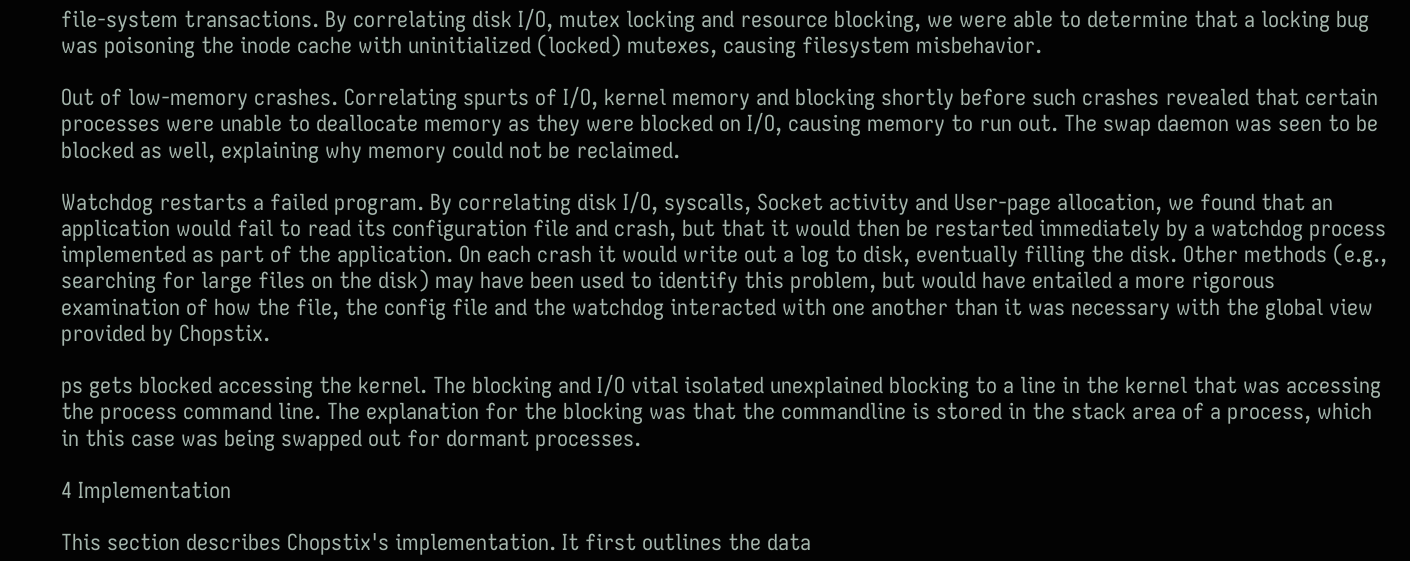file-system transactions. By correlating disk I/O, mutex locking and resource blocking, we were able to determine that a locking bug was poisoning the inode cache with uninitialized (locked) mutexes, causing filesystem misbehavior.

Out of low-memory crashes. Correlating spurts of I/O, kernel memory and blocking shortly before such crashes revealed that certain processes were unable to deallocate memory as they were blocked on I/O, causing memory to run out. The swap daemon was seen to be blocked as well, explaining why memory could not be reclaimed.

Watchdog restarts a failed program. By correlating disk I/O, syscalls, Socket activity and User-page allocation, we found that an application would fail to read its configuration file and crash, but that it would then be restarted immediately by a watchdog process implemented as part of the application. On each crash it would write out a log to disk, eventually filling the disk. Other methods (e.g., searching for large files on the disk) may have been used to identify this problem, but would have entailed a more rigorous examination of how the file, the config file and the watchdog interacted with one another than it was necessary with the global view provided by Chopstix.

ps gets blocked accessing the kernel. The blocking and I/O vital isolated unexplained blocking to a line in the kernel that was accessing the process command line. The explanation for the blocking was that the commandline is stored in the stack area of a process, which in this case was being swapped out for dormant processes.

4 Implementation

This section describes Chopstix's implementation. It first outlines the data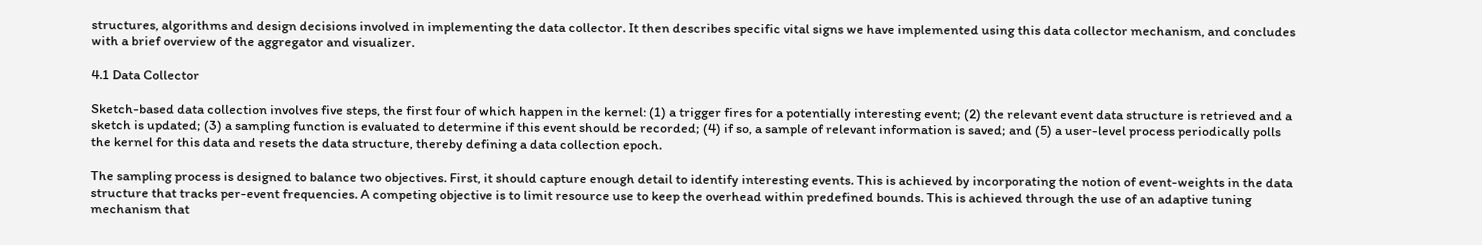structures, algorithms and design decisions involved in implementing the data collector. It then describes specific vital signs we have implemented using this data collector mechanism, and concludes with a brief overview of the aggregator and visualizer.

4.1 Data Collector

Sketch-based data collection involves five steps, the first four of which happen in the kernel: (1) a trigger fires for a potentially interesting event; (2) the relevant event data structure is retrieved and a sketch is updated; (3) a sampling function is evaluated to determine if this event should be recorded; (4) if so, a sample of relevant information is saved; and (5) a user-level process periodically polls the kernel for this data and resets the data structure, thereby defining a data collection epoch.

The sampling process is designed to balance two objectives. First, it should capture enough detail to identify interesting events. This is achieved by incorporating the notion of event-weights in the data structure that tracks per-event frequencies. A competing objective is to limit resource use to keep the overhead within predefined bounds. This is achieved through the use of an adaptive tuning mechanism that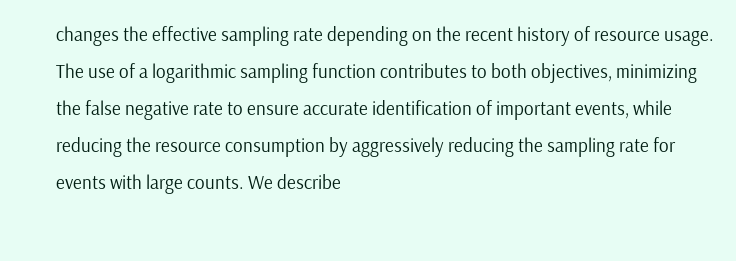changes the effective sampling rate depending on the recent history of resource usage. The use of a logarithmic sampling function contributes to both objectives, minimizing the false negative rate to ensure accurate identification of important events, while reducing the resource consumption by aggressively reducing the sampling rate for events with large counts. We describe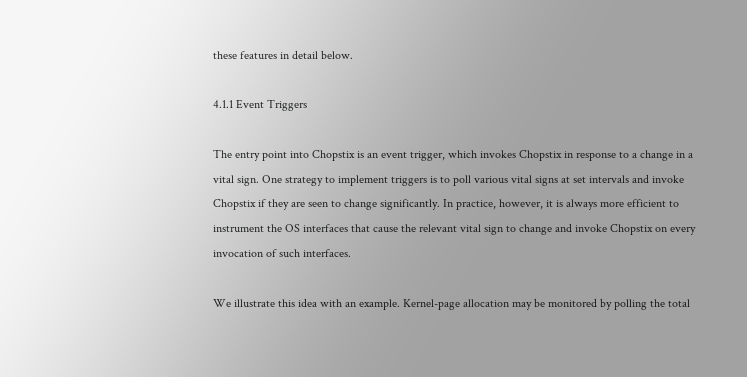these features in detail below.

4.1.1 Event Triggers

The entry point into Chopstix is an event trigger, which invokes Chopstix in response to a change in a vital sign. One strategy to implement triggers is to poll various vital signs at set intervals and invoke Chopstix if they are seen to change significantly. In practice, however, it is always more efficient to instrument the OS interfaces that cause the relevant vital sign to change and invoke Chopstix on every invocation of such interfaces.

We illustrate this idea with an example. Kernel-page allocation may be monitored by polling the total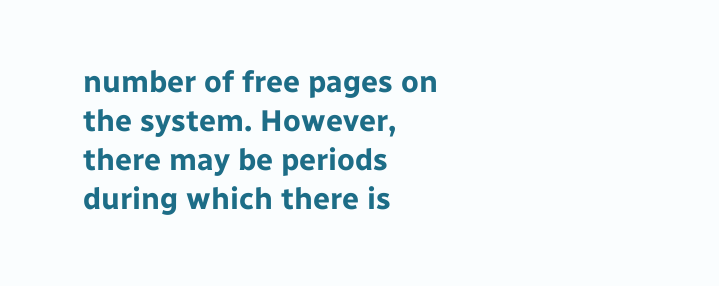number of free pages on the system. However, there may be periods during which there is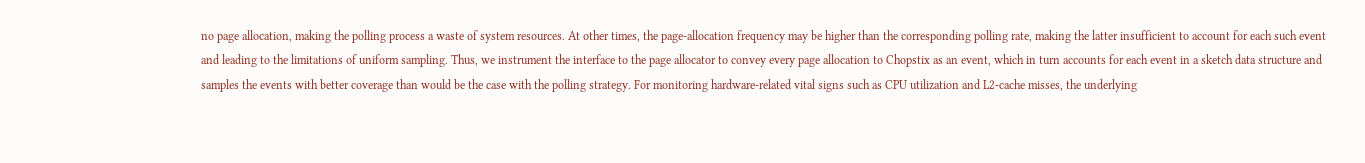no page allocation, making the polling process a waste of system resources. At other times, the page-allocation frequency may be higher than the corresponding polling rate, making the latter insufficient to account for each such event and leading to the limitations of uniform sampling. Thus, we instrument the interface to the page allocator to convey every page allocation to Chopstix as an event, which in turn accounts for each event in a sketch data structure and samples the events with better coverage than would be the case with the polling strategy. For monitoring hardware-related vital signs such as CPU utilization and L2-cache misses, the underlying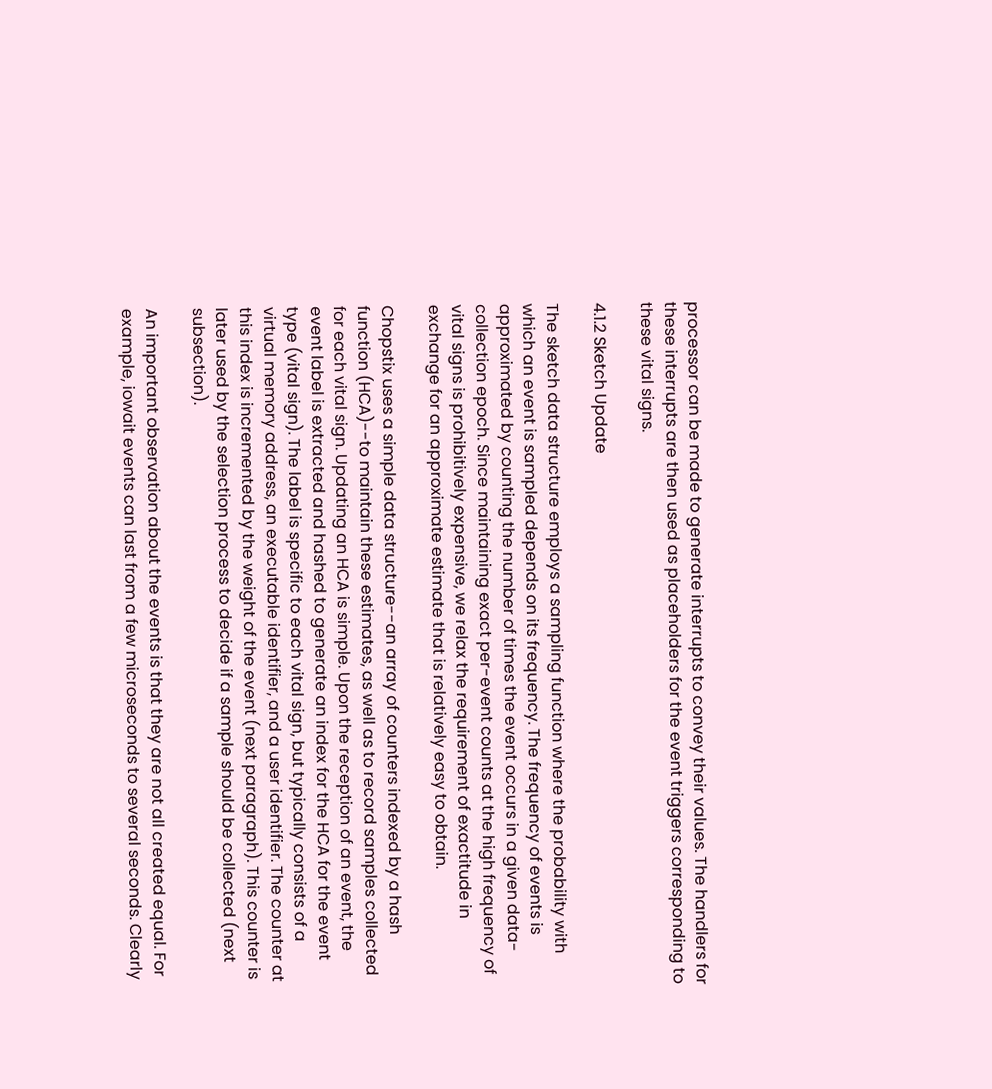processor can be made to generate interrupts to convey their values. The handlers for these interrupts are then used as placeholders for the event triggers corresponding to these vital signs.

4.1.2 Sketch Update

The sketch data structure employs a sampling function where the probability with which an event is sampled depends on its frequency. The frequency of events is approximated by counting the number of times the event occurs in a given data-collection epoch. Since maintaining exact per-event counts at the high frequency of vital signs is prohibitively expensive, we relax the requirement of exactitude in exchange for an approximate estimate that is relatively easy to obtain.

Chopstix uses a simple data structure--an array of counters indexed by a hash function (HCA)--to maintain these estimates, as well as to record samples collected for each vital sign. Updating an HCA is simple. Upon the reception of an event, the event label is extracted and hashed to generate an index for the HCA for the event type (vital sign). The label is specific to each vital sign, but typically consists of a virtual memory address, an executable identifier, and a user identifier. The counter at this index is incremented by the weight of the event (next paragraph). This counter is later used by the selection process to decide if a sample should be collected (next subsection).

An important observation about the events is that they are not all created equal. For example, iowait events can last from a few microseconds to several seconds. Clearly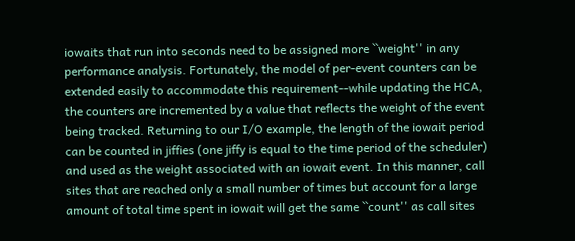iowaits that run into seconds need to be assigned more ``weight'' in any performance analysis. Fortunately, the model of per-event counters can be extended easily to accommodate this requirement--while updating the HCA, the counters are incremented by a value that reflects the weight of the event being tracked. Returning to our I/O example, the length of the iowait period can be counted in jiffies (one jiffy is equal to the time period of the scheduler) and used as the weight associated with an iowait event. In this manner, call sites that are reached only a small number of times but account for a large amount of total time spent in iowait will get the same ``count'' as call sites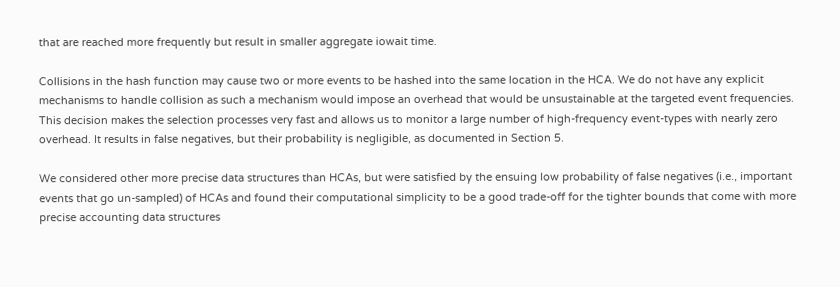that are reached more frequently but result in smaller aggregate iowait time.

Collisions in the hash function may cause two or more events to be hashed into the same location in the HCA. We do not have any explicit mechanisms to handle collision as such a mechanism would impose an overhead that would be unsustainable at the targeted event frequencies. This decision makes the selection processes very fast and allows us to monitor a large number of high-frequency event-types with nearly zero overhead. It results in false negatives, but their probability is negligible, as documented in Section 5.

We considered other more precise data structures than HCAs, but were satisfied by the ensuing low probability of false negatives (i.e., important events that go un-sampled) of HCAs and found their computational simplicity to be a good trade-off for the tighter bounds that come with more precise accounting data structures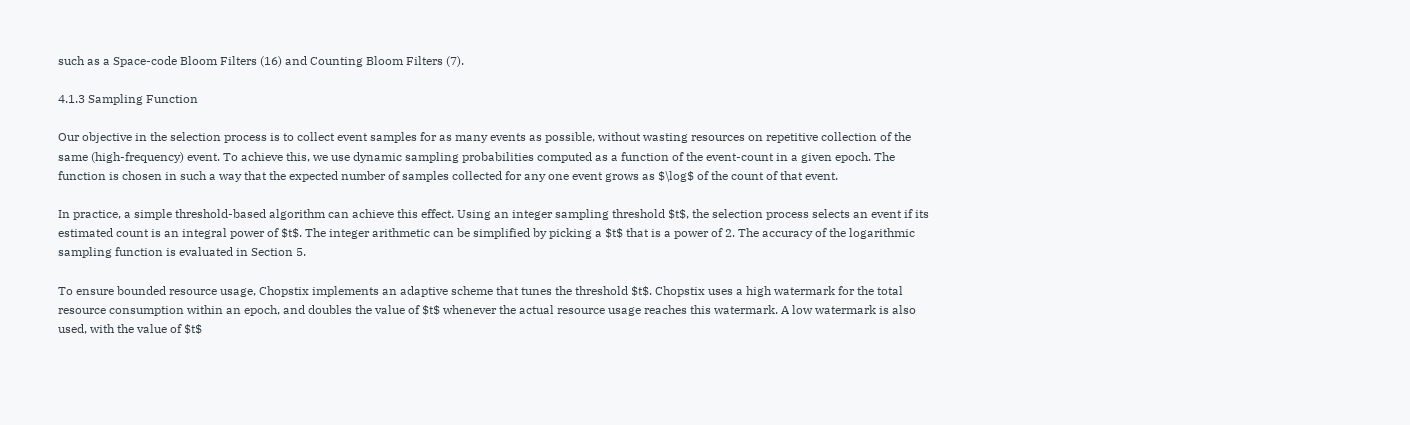such as a Space-code Bloom Filters (16) and Counting Bloom Filters (7).

4.1.3 Sampling Function

Our objective in the selection process is to collect event samples for as many events as possible, without wasting resources on repetitive collection of the same (high-frequency) event. To achieve this, we use dynamic sampling probabilities computed as a function of the event-count in a given epoch. The function is chosen in such a way that the expected number of samples collected for any one event grows as $\log$ of the count of that event.

In practice, a simple threshold-based algorithm can achieve this effect. Using an integer sampling threshold $t$, the selection process selects an event if its estimated count is an integral power of $t$. The integer arithmetic can be simplified by picking a $t$ that is a power of 2. The accuracy of the logarithmic sampling function is evaluated in Section 5.

To ensure bounded resource usage, Chopstix implements an adaptive scheme that tunes the threshold $t$. Chopstix uses a high watermark for the total resource consumption within an epoch, and doubles the value of $t$ whenever the actual resource usage reaches this watermark. A low watermark is also used, with the value of $t$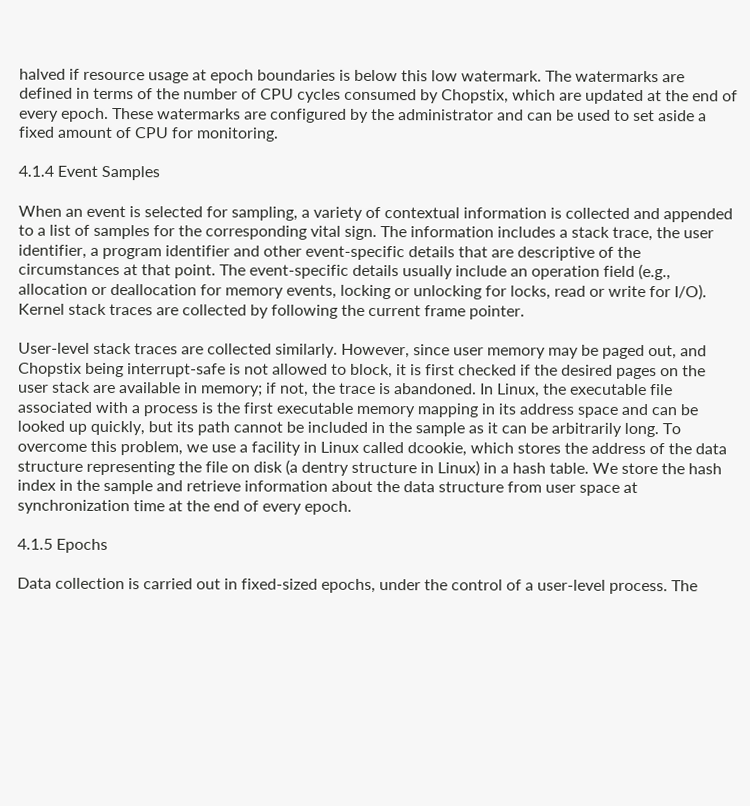halved if resource usage at epoch boundaries is below this low watermark. The watermarks are defined in terms of the number of CPU cycles consumed by Chopstix, which are updated at the end of every epoch. These watermarks are configured by the administrator and can be used to set aside a fixed amount of CPU for monitoring.

4.1.4 Event Samples

When an event is selected for sampling, a variety of contextual information is collected and appended to a list of samples for the corresponding vital sign. The information includes a stack trace, the user identifier, a program identifier and other event-specific details that are descriptive of the circumstances at that point. The event-specific details usually include an operation field (e.g., allocation or deallocation for memory events, locking or unlocking for locks, read or write for I/O). Kernel stack traces are collected by following the current frame pointer.

User-level stack traces are collected similarly. However, since user memory may be paged out, and Chopstix being interrupt-safe is not allowed to block, it is first checked if the desired pages on the user stack are available in memory; if not, the trace is abandoned. In Linux, the executable file associated with a process is the first executable memory mapping in its address space and can be looked up quickly, but its path cannot be included in the sample as it can be arbitrarily long. To overcome this problem, we use a facility in Linux called dcookie, which stores the address of the data structure representing the file on disk (a dentry structure in Linux) in a hash table. We store the hash index in the sample and retrieve information about the data structure from user space at synchronization time at the end of every epoch.

4.1.5 Epochs

Data collection is carried out in fixed-sized epochs, under the control of a user-level process. The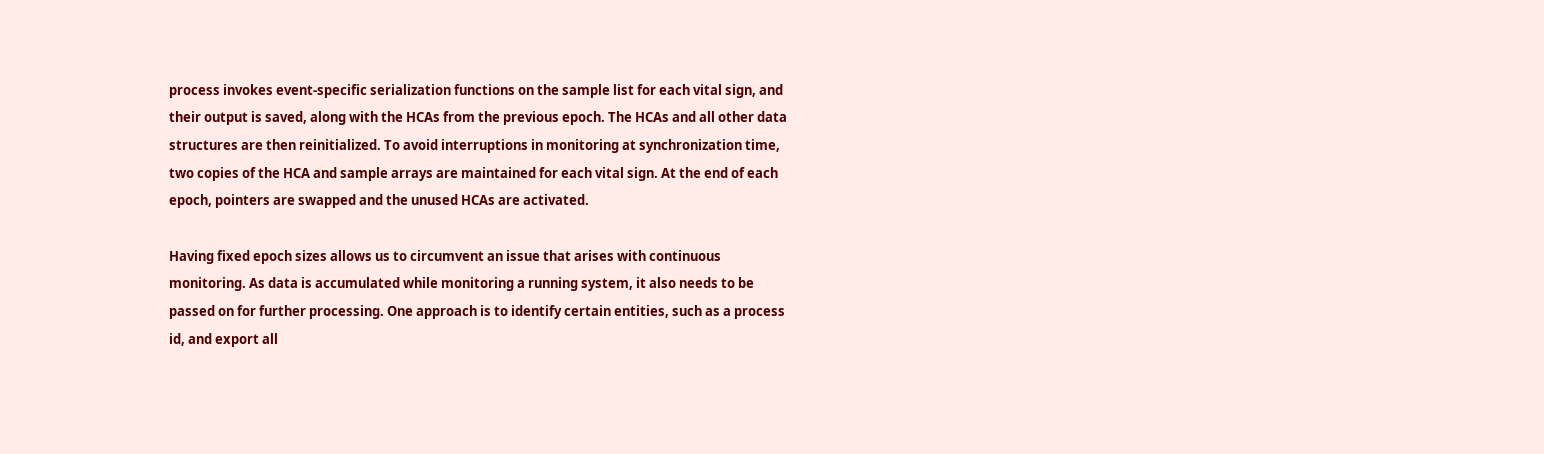process invokes event-specific serialization functions on the sample list for each vital sign, and their output is saved, along with the HCAs from the previous epoch. The HCAs and all other data structures are then reinitialized. To avoid interruptions in monitoring at synchronization time, two copies of the HCA and sample arrays are maintained for each vital sign. At the end of each epoch, pointers are swapped and the unused HCAs are activated.

Having fixed epoch sizes allows us to circumvent an issue that arises with continuous monitoring. As data is accumulated while monitoring a running system, it also needs to be passed on for further processing. One approach is to identify certain entities, such as a process id, and export all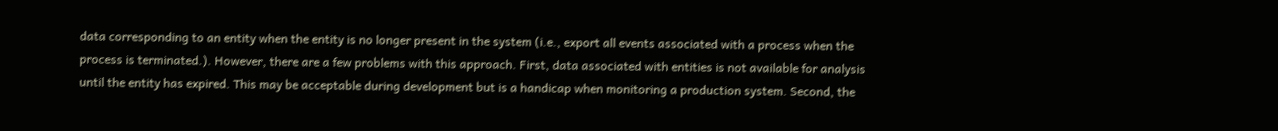data corresponding to an entity when the entity is no longer present in the system (i.e., export all events associated with a process when the process is terminated.). However, there are a few problems with this approach. First, data associated with entities is not available for analysis until the entity has expired. This may be acceptable during development but is a handicap when monitoring a production system. Second, the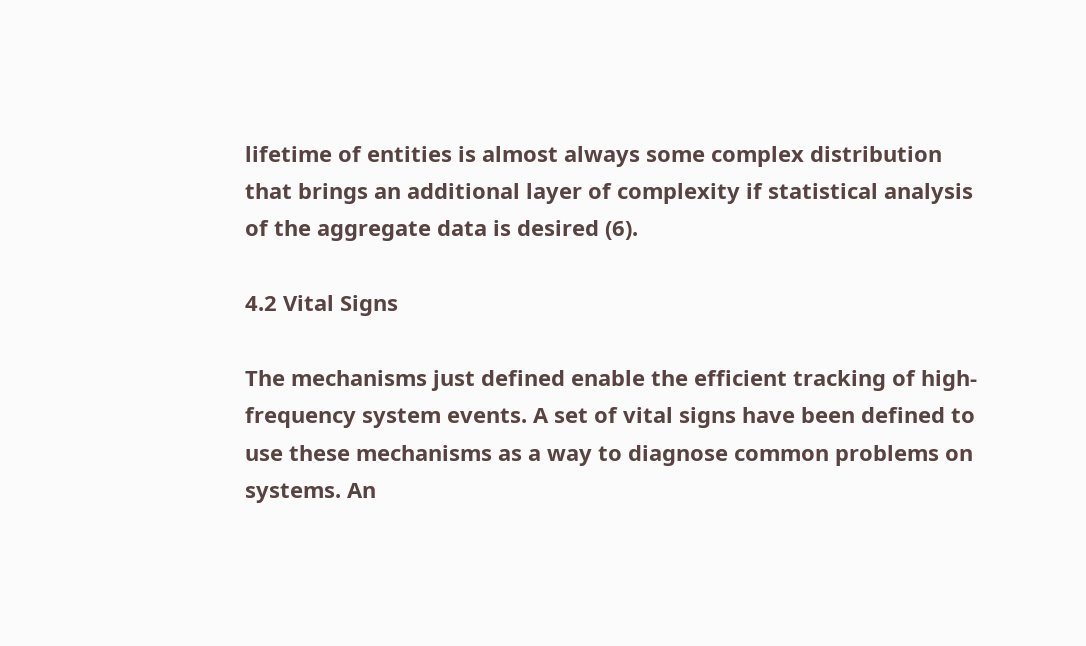lifetime of entities is almost always some complex distribution that brings an additional layer of complexity if statistical analysis of the aggregate data is desired (6).

4.2 Vital Signs

The mechanisms just defined enable the efficient tracking of high-frequency system events. A set of vital signs have been defined to use these mechanisms as a way to diagnose common problems on systems. An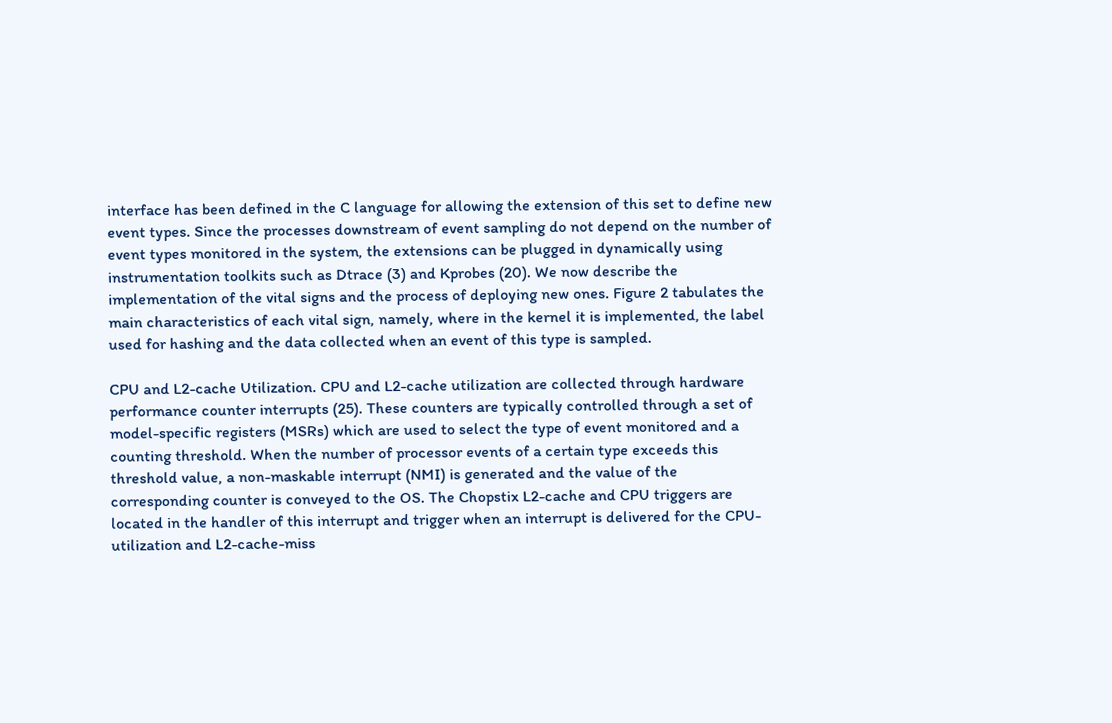interface has been defined in the C language for allowing the extension of this set to define new event types. Since the processes downstream of event sampling do not depend on the number of event types monitored in the system, the extensions can be plugged in dynamically using instrumentation toolkits such as Dtrace (3) and Kprobes (20). We now describe the implementation of the vital signs and the process of deploying new ones. Figure 2 tabulates the main characteristics of each vital sign, namely, where in the kernel it is implemented, the label used for hashing and the data collected when an event of this type is sampled.

CPU and L2-cache Utilization. CPU and L2-cache utilization are collected through hardware performance counter interrupts (25). These counters are typically controlled through a set of model-specific registers (MSRs) which are used to select the type of event monitored and a counting threshold. When the number of processor events of a certain type exceeds this threshold value, a non-maskable interrupt (NMI) is generated and the value of the corresponding counter is conveyed to the OS. The Chopstix L2-cache and CPU triggers are located in the handler of this interrupt and trigger when an interrupt is delivered for the CPU-utilization and L2-cache-miss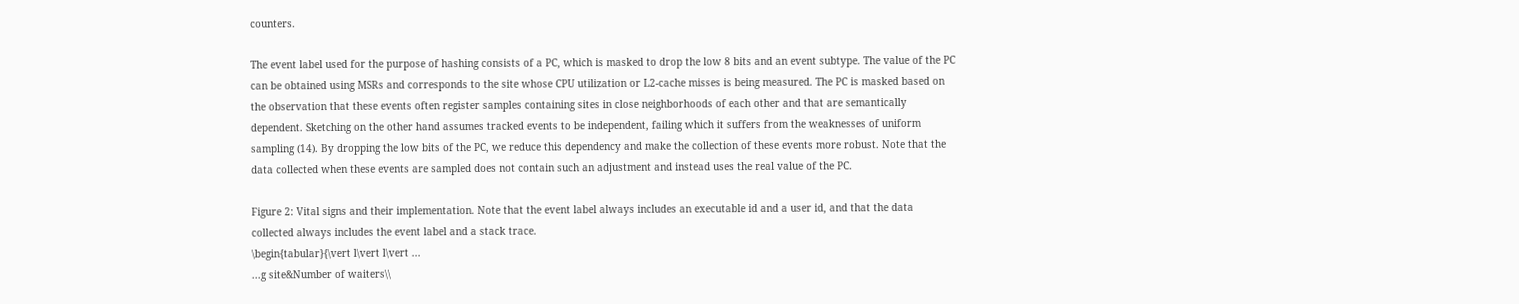counters.

The event label used for the purpose of hashing consists of a PC, which is masked to drop the low 8 bits and an event subtype. The value of the PC can be obtained using MSRs and corresponds to the site whose CPU utilization or L2-cache misses is being measured. The PC is masked based on the observation that these events often register samples containing sites in close neighborhoods of each other and that are semantically dependent. Sketching on the other hand assumes tracked events to be independent, failing which it suffers from the weaknesses of uniform sampling (14). By dropping the low bits of the PC, we reduce this dependency and make the collection of these events more robust. Note that the data collected when these events are sampled does not contain such an adjustment and instead uses the real value of the PC.

Figure 2: Vital signs and their implementation. Note that the event label always includes an executable id and a user id, and that the data collected always includes the event label and a stack trace.
\begin{tabular}{\vert l\vert l\vert ...
...g site&Number of waiters\\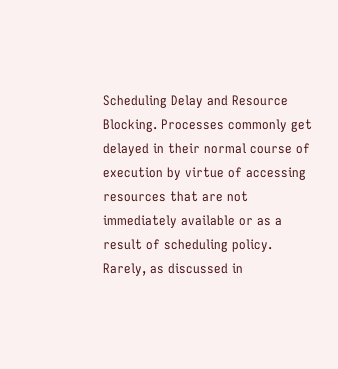Scheduling Delay and Resource Blocking. Processes commonly get delayed in their normal course of execution by virtue of accessing resources that are not immediately available or as a result of scheduling policy. Rarely, as discussed in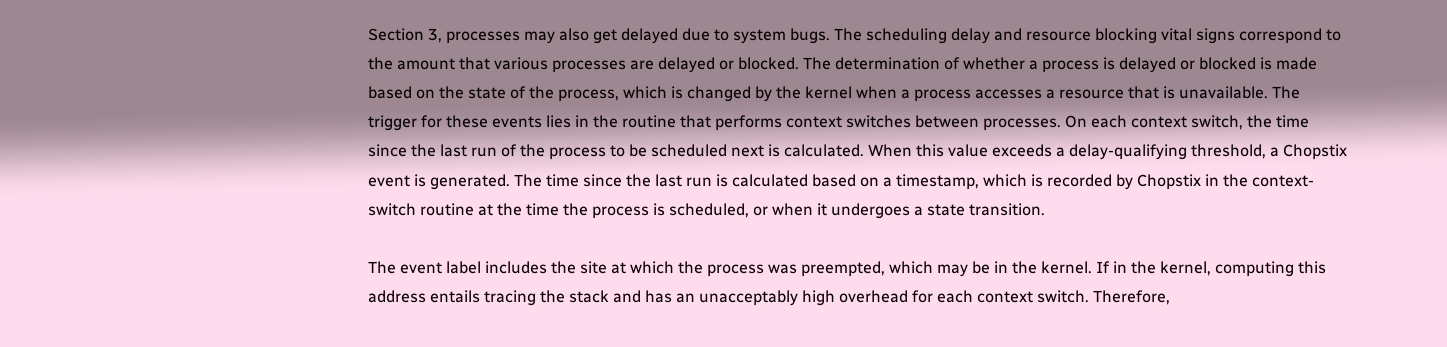Section 3, processes may also get delayed due to system bugs. The scheduling delay and resource blocking vital signs correspond to the amount that various processes are delayed or blocked. The determination of whether a process is delayed or blocked is made based on the state of the process, which is changed by the kernel when a process accesses a resource that is unavailable. The trigger for these events lies in the routine that performs context switches between processes. On each context switch, the time since the last run of the process to be scheduled next is calculated. When this value exceeds a delay-qualifying threshold, a Chopstix event is generated. The time since the last run is calculated based on a timestamp, which is recorded by Chopstix in the context-switch routine at the time the process is scheduled, or when it undergoes a state transition.

The event label includes the site at which the process was preempted, which may be in the kernel. If in the kernel, computing this address entails tracing the stack and has an unacceptably high overhead for each context switch. Therefore,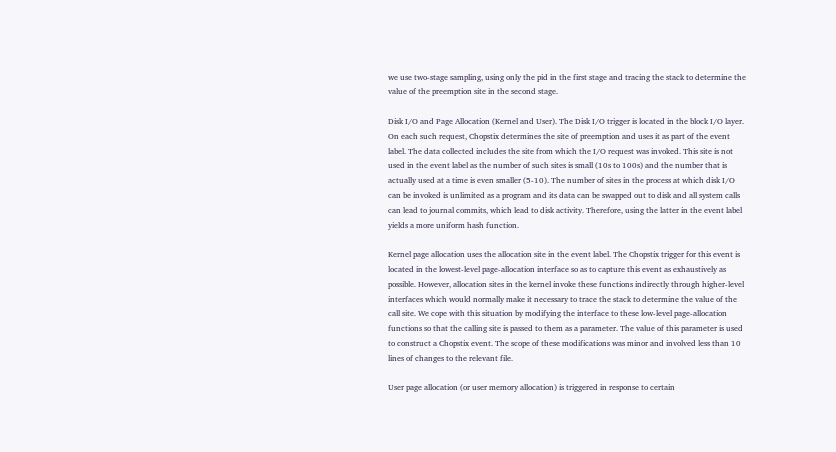we use two-stage sampling, using only the pid in the first stage and tracing the stack to determine the value of the preemption site in the second stage.

Disk I/O and Page Allocation (Kernel and User). The Disk I/O trigger is located in the block I/O layer. On each such request, Chopstix determines the site of preemption and uses it as part of the event label. The data collected includes the site from which the I/O request was invoked. This site is not used in the event label as the number of such sites is small (10s to 100s) and the number that is actually used at a time is even smaller (5-10). The number of sites in the process at which disk I/O can be invoked is unlimited as a program and its data can be swapped out to disk and all system calls can lead to journal commits, which lead to disk activity. Therefore, using the latter in the event label yields a more uniform hash function.

Kernel page allocation uses the allocation site in the event label. The Chopstix trigger for this event is located in the lowest-level page-allocation interface so as to capture this event as exhaustively as possible. However, allocation sites in the kernel invoke these functions indirectly through higher-level interfaces which would normally make it necessary to trace the stack to determine the value of the call site. We cope with this situation by modifying the interface to these low-level page-allocation functions so that the calling site is passed to them as a parameter. The value of this parameter is used to construct a Chopstix event. The scope of these modifications was minor and involved less than 10 lines of changes to the relevant file.

User page allocation (or user memory allocation) is triggered in response to certain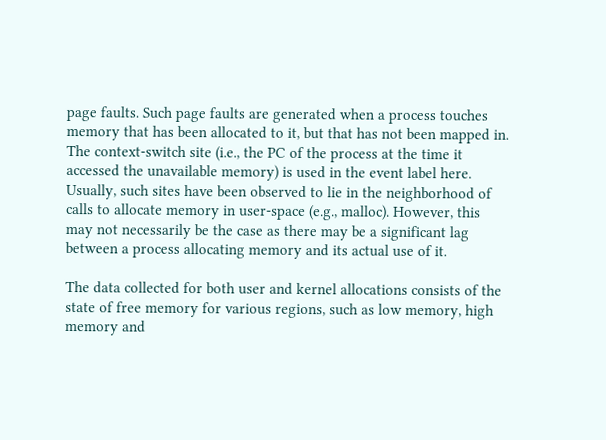page faults. Such page faults are generated when a process touches memory that has been allocated to it, but that has not been mapped in. The context-switch site (i.e., the PC of the process at the time it accessed the unavailable memory) is used in the event label here. Usually, such sites have been observed to lie in the neighborhood of calls to allocate memory in user-space (e.g., malloc). However, this may not necessarily be the case as there may be a significant lag between a process allocating memory and its actual use of it.

The data collected for both user and kernel allocations consists of the state of free memory for various regions, such as low memory, high memory and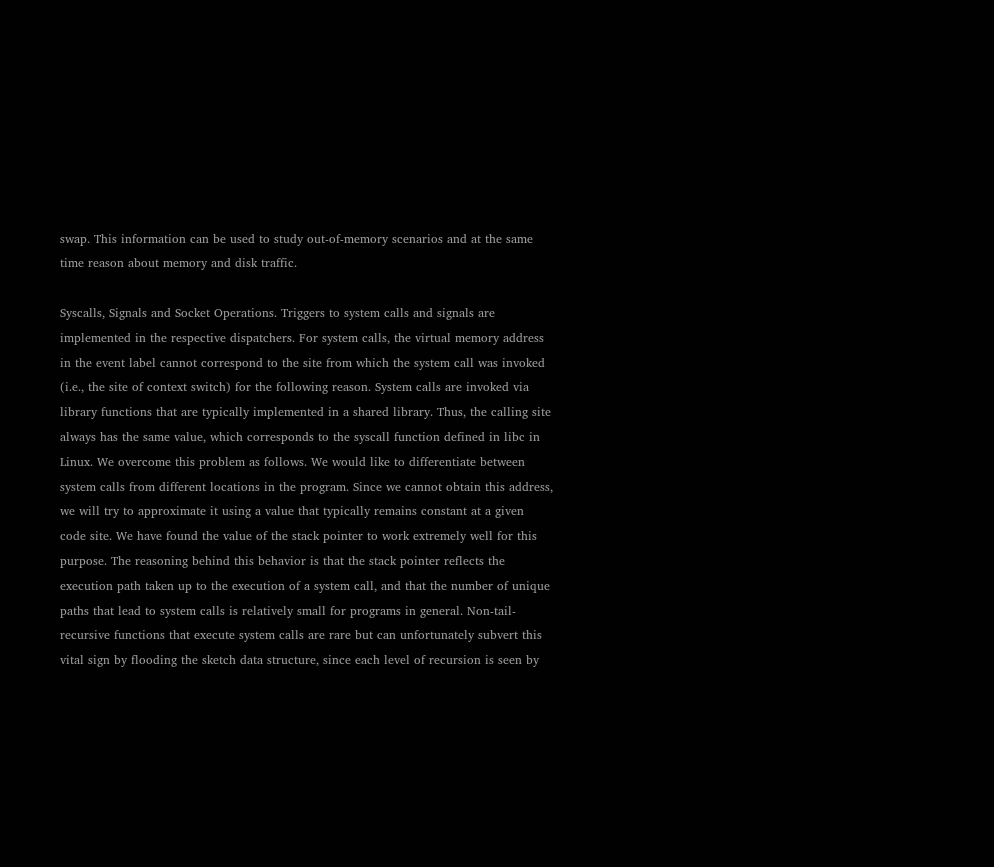swap. This information can be used to study out-of-memory scenarios and at the same time reason about memory and disk traffic.

Syscalls, Signals and Socket Operations. Triggers to system calls and signals are implemented in the respective dispatchers. For system calls, the virtual memory address in the event label cannot correspond to the site from which the system call was invoked (i.e., the site of context switch) for the following reason. System calls are invoked via library functions that are typically implemented in a shared library. Thus, the calling site always has the same value, which corresponds to the syscall function defined in libc in Linux. We overcome this problem as follows. We would like to differentiate between system calls from different locations in the program. Since we cannot obtain this address, we will try to approximate it using a value that typically remains constant at a given code site. We have found the value of the stack pointer to work extremely well for this purpose. The reasoning behind this behavior is that the stack pointer reflects the execution path taken up to the execution of a system call, and that the number of unique paths that lead to system calls is relatively small for programs in general. Non-tail-recursive functions that execute system calls are rare but can unfortunately subvert this vital sign by flooding the sketch data structure, since each level of recursion is seen by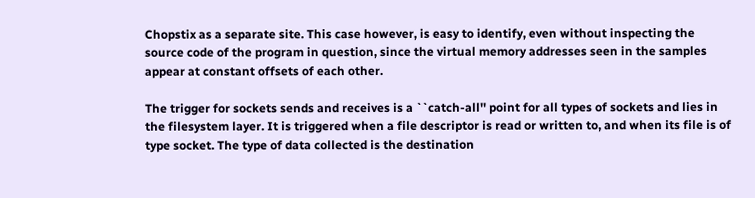Chopstix as a separate site. This case however, is easy to identify, even without inspecting the source code of the program in question, since the virtual memory addresses seen in the samples appear at constant offsets of each other.

The trigger for sockets sends and receives is a ``catch-all'' point for all types of sockets and lies in the filesystem layer. It is triggered when a file descriptor is read or written to, and when its file is of type socket. The type of data collected is the destination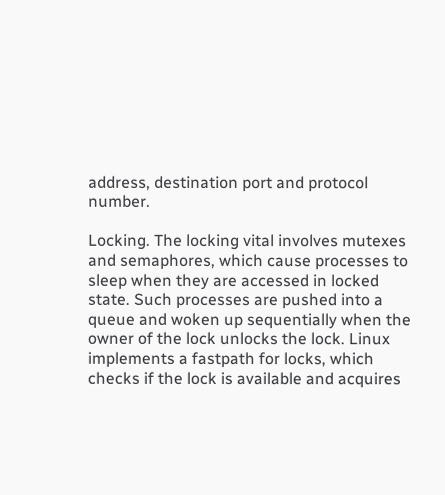address, destination port and protocol number.

Locking. The locking vital involves mutexes and semaphores, which cause processes to sleep when they are accessed in locked state. Such processes are pushed into a queue and woken up sequentially when the owner of the lock unlocks the lock. Linux implements a fastpath for locks, which checks if the lock is available and acquires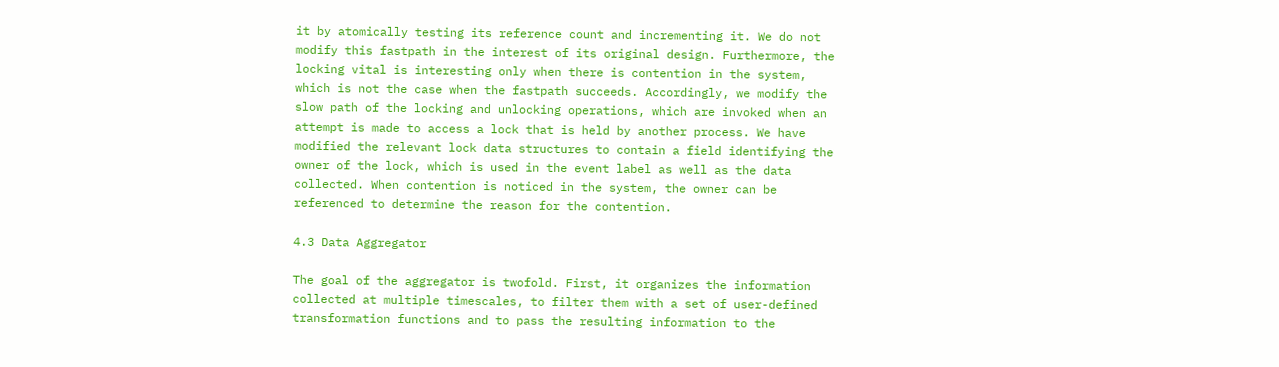it by atomically testing its reference count and incrementing it. We do not modify this fastpath in the interest of its original design. Furthermore, the locking vital is interesting only when there is contention in the system, which is not the case when the fastpath succeeds. Accordingly, we modify the slow path of the locking and unlocking operations, which are invoked when an attempt is made to access a lock that is held by another process. We have modified the relevant lock data structures to contain a field identifying the owner of the lock, which is used in the event label as well as the data collected. When contention is noticed in the system, the owner can be referenced to determine the reason for the contention.

4.3 Data Aggregator

The goal of the aggregator is twofold. First, it organizes the information collected at multiple timescales, to filter them with a set of user-defined transformation functions and to pass the resulting information to the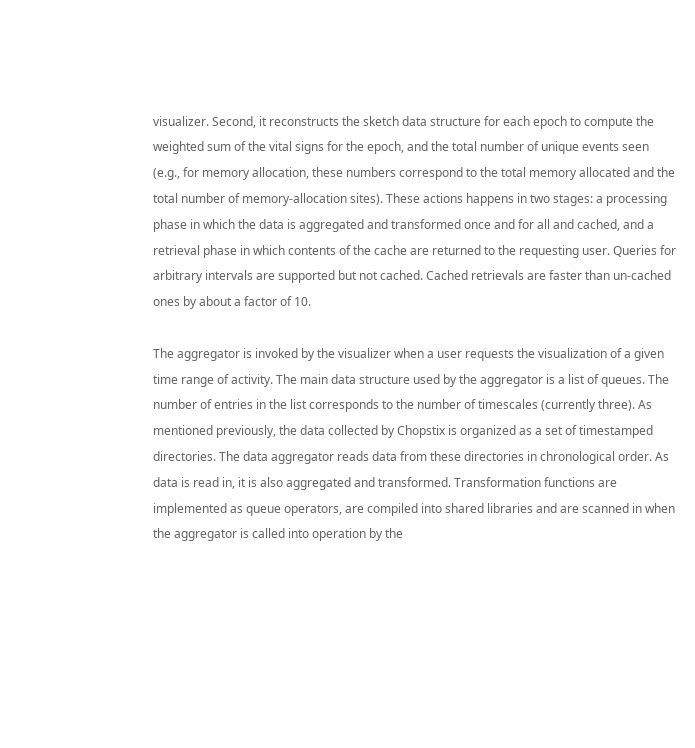visualizer. Second, it reconstructs the sketch data structure for each epoch to compute the weighted sum of the vital signs for the epoch, and the total number of unique events seen (e.g., for memory allocation, these numbers correspond to the total memory allocated and the total number of memory-allocation sites). These actions happens in two stages: a processing phase in which the data is aggregated and transformed once and for all and cached, and a retrieval phase in which contents of the cache are returned to the requesting user. Queries for arbitrary intervals are supported but not cached. Cached retrievals are faster than un-cached ones by about a factor of 10.

The aggregator is invoked by the visualizer when a user requests the visualization of a given time range of activity. The main data structure used by the aggregator is a list of queues. The number of entries in the list corresponds to the number of timescales (currently three). As mentioned previously, the data collected by Chopstix is organized as a set of timestamped directories. The data aggregator reads data from these directories in chronological order. As data is read in, it is also aggregated and transformed. Transformation functions are implemented as queue operators, are compiled into shared libraries and are scanned in when the aggregator is called into operation by the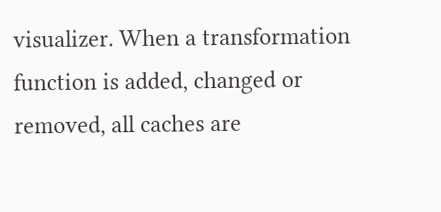visualizer. When a transformation function is added, changed or removed, all caches are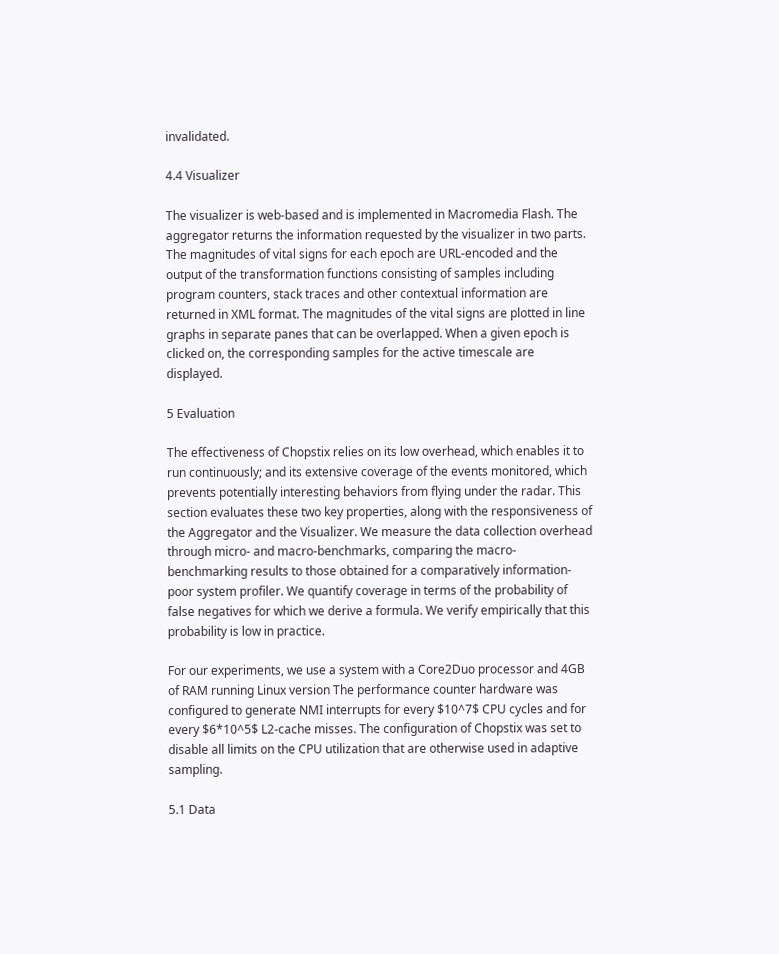invalidated.

4.4 Visualizer

The visualizer is web-based and is implemented in Macromedia Flash. The aggregator returns the information requested by the visualizer in two parts. The magnitudes of vital signs for each epoch are URL-encoded and the output of the transformation functions consisting of samples including program counters, stack traces and other contextual information are returned in XML format. The magnitudes of the vital signs are plotted in line graphs in separate panes that can be overlapped. When a given epoch is clicked on, the corresponding samples for the active timescale are displayed.

5 Evaluation

The effectiveness of Chopstix relies on its low overhead, which enables it to run continuously; and its extensive coverage of the events monitored, which prevents potentially interesting behaviors from flying under the radar. This section evaluates these two key properties, along with the responsiveness of the Aggregator and the Visualizer. We measure the data collection overhead through micro- and macro-benchmarks, comparing the macro-benchmarking results to those obtained for a comparatively information-poor system profiler. We quantify coverage in terms of the probability of false negatives for which we derive a formula. We verify empirically that this probability is low in practice.

For our experiments, we use a system with a Core2Duo processor and 4GB of RAM running Linux version The performance counter hardware was configured to generate NMI interrupts for every $10^7$ CPU cycles and for every $6*10^5$ L2-cache misses. The configuration of Chopstix was set to disable all limits on the CPU utilization that are otherwise used in adaptive sampling.

5.1 Data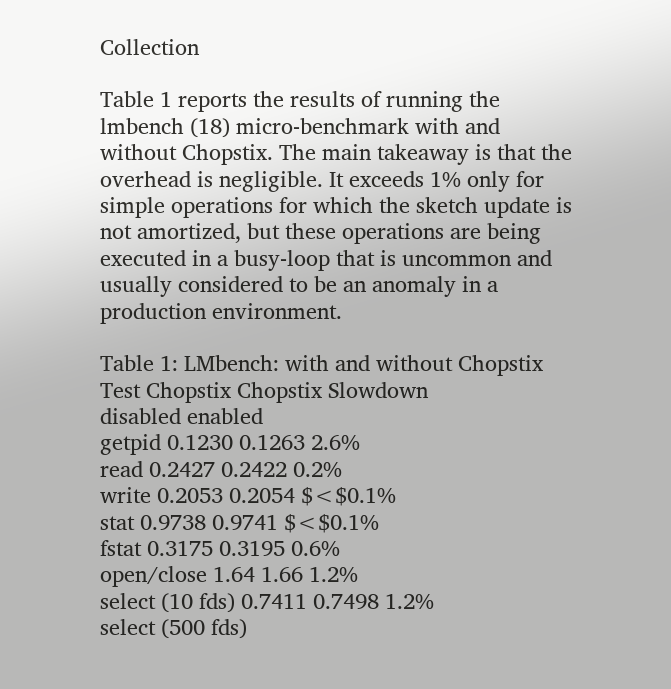Collection

Table 1 reports the results of running the lmbench (18) micro-benchmark with and without Chopstix. The main takeaway is that the overhead is negligible. It exceeds 1% only for simple operations for which the sketch update is not amortized, but these operations are being executed in a busy-loop that is uncommon and usually considered to be an anomaly in a production environment.

Table 1: LMbench: with and without Chopstix
Test Chopstix Chopstix Slowdown
disabled enabled
getpid 0.1230 0.1263 2.6%
read 0.2427 0.2422 0.2%
write 0.2053 0.2054 $<$0.1%
stat 0.9738 0.9741 $<$0.1%
fstat 0.3175 0.3195 0.6%
open/close 1.64 1.66 1.2%
select (10 fds) 0.7411 0.7498 1.2%
select (500 fds)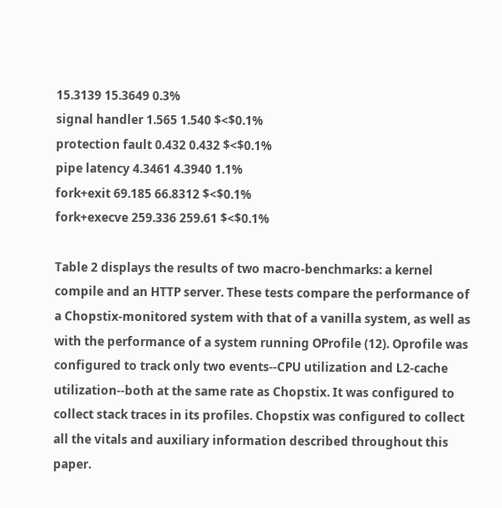15.3139 15.3649 0.3%
signal handler 1.565 1.540 $<$0.1%
protection fault 0.432 0.432 $<$0.1%
pipe latency 4.3461 4.3940 1.1%
fork+exit 69.185 66.8312 $<$0.1%
fork+execve 259.336 259.61 $<$0.1%

Table 2 displays the results of two macro-benchmarks: a kernel compile and an HTTP server. These tests compare the performance of a Chopstix-monitored system with that of a vanilla system, as well as with the performance of a system running OProfile (12). Oprofile was configured to track only two events--CPU utilization and L2-cache utilization--both at the same rate as Chopstix. It was configured to collect stack traces in its profiles. Chopstix was configured to collect all the vitals and auxiliary information described throughout this paper.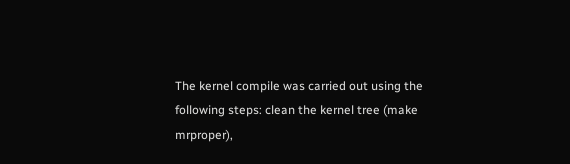The kernel compile was carried out using the following steps: clean the kernel tree (make mrproper),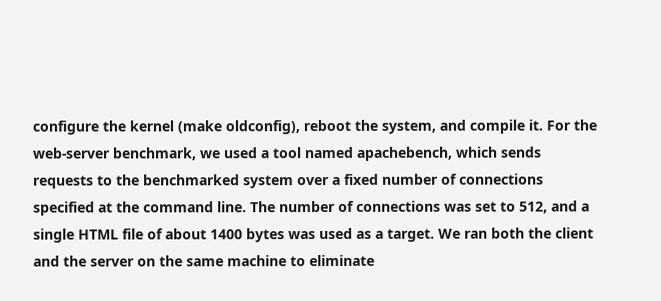configure the kernel (make oldconfig), reboot the system, and compile it. For the web-server benchmark, we used a tool named apachebench, which sends requests to the benchmarked system over a fixed number of connections specified at the command line. The number of connections was set to 512, and a single HTML file of about 1400 bytes was used as a target. We ran both the client and the server on the same machine to eliminate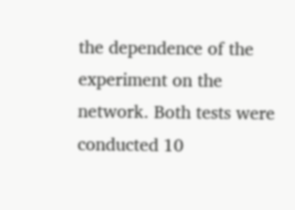the dependence of the experiment on the network. Both tests were conducted 10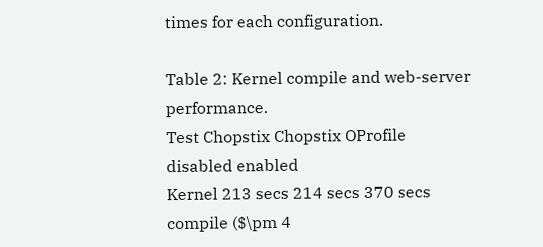times for each configuration.

Table 2: Kernel compile and web-server performance.
Test Chopstix Chopstix OProfile
disabled enabled
Kernel 213 secs 214 secs 370 secs
compile ($\pm 4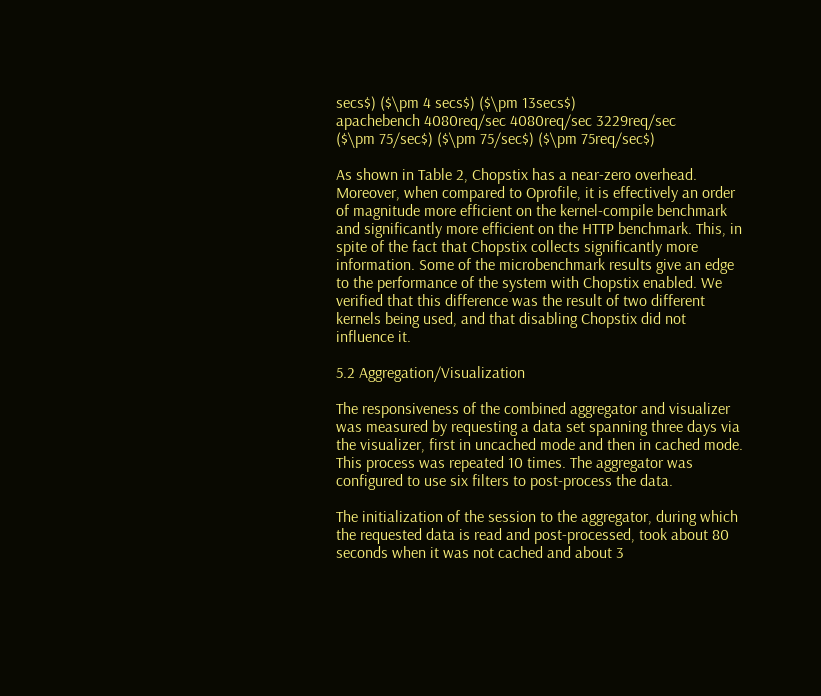secs$) ($\pm 4 secs$) ($\pm 13secs$)
apachebench 4080req/sec 4080req/sec 3229req/sec
($\pm 75/sec$) ($\pm 75/sec$) ($\pm 75req/sec$)

As shown in Table 2, Chopstix has a near-zero overhead. Moreover, when compared to Oprofile, it is effectively an order of magnitude more efficient on the kernel-compile benchmark and significantly more efficient on the HTTP benchmark. This, in spite of the fact that Chopstix collects significantly more information. Some of the microbenchmark results give an edge to the performance of the system with Chopstix enabled. We verified that this difference was the result of two different kernels being used, and that disabling Chopstix did not influence it.

5.2 Aggregation/Visualization

The responsiveness of the combined aggregator and visualizer was measured by requesting a data set spanning three days via the visualizer, first in uncached mode and then in cached mode. This process was repeated 10 times. The aggregator was configured to use six filters to post-process the data.

The initialization of the session to the aggregator, during which the requested data is read and post-processed, took about 80 seconds when it was not cached and about 3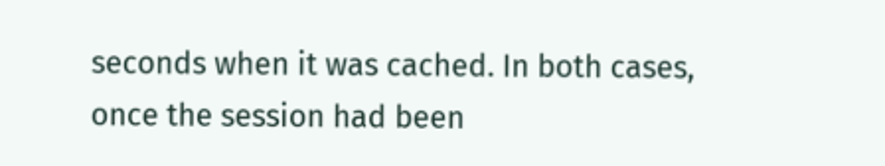seconds when it was cached. In both cases, once the session had been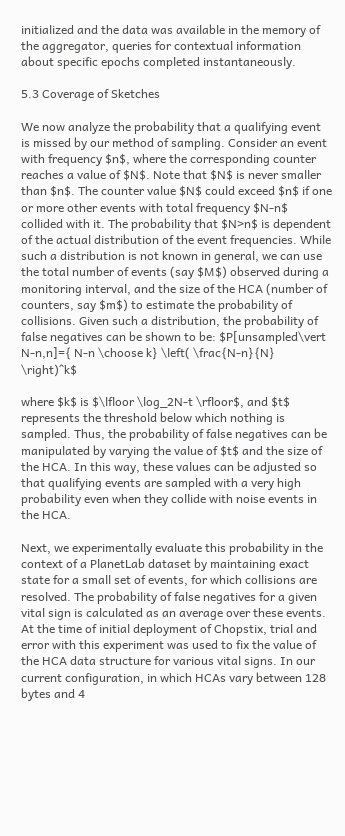initialized and the data was available in the memory of the aggregator, queries for contextual information about specific epochs completed instantaneously.

5.3 Coverage of Sketches

We now analyze the probability that a qualifying event is missed by our method of sampling. Consider an event with frequency $n$, where the corresponding counter reaches a value of $N$. Note that $N$ is never smaller than $n$. The counter value $N$ could exceed $n$ if one or more other events with total frequency $N-n$ collided with it. The probability that $N>n$ is dependent of the actual distribution of the event frequencies. While such a distribution is not known in general, we can use the total number of events (say $M$) observed during a monitoring interval, and the size of the HCA (number of counters, say $m$) to estimate the probability of collisions. Given such a distribution, the probability of false negatives can be shown to be: $P[unsampled\vert N-n,n]={ N-n \choose k} \left( \frac{N-n}{N} \right)^k$

where $k$ is $\lfloor \log_2N-t \rfloor$, and $t$ represents the threshold below which nothing is sampled. Thus, the probability of false negatives can be manipulated by varying the value of $t$ and the size of the HCA. In this way, these values can be adjusted so that qualifying events are sampled with a very high probability even when they collide with noise events in the HCA.

Next, we experimentally evaluate this probability in the context of a PlanetLab dataset by maintaining exact state for a small set of events, for which collisions are resolved. The probability of false negatives for a given vital sign is calculated as an average over these events. At the time of initial deployment of Chopstix, trial and error with this experiment was used to fix the value of the HCA data structure for various vital signs. In our current configuration, in which HCAs vary between 128 bytes and 4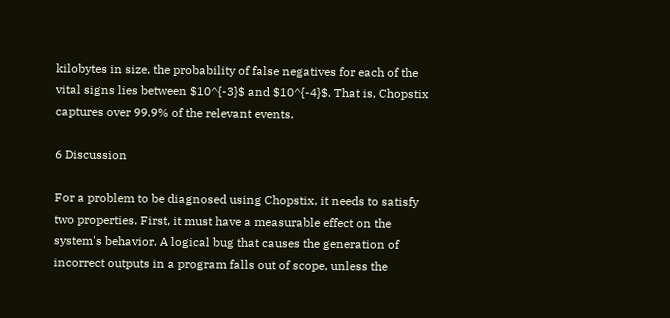kilobytes in size, the probability of false negatives for each of the vital signs lies between $10^{-3}$ and $10^{-4}$. That is, Chopstix captures over 99.9% of the relevant events.

6 Discussion

For a problem to be diagnosed using Chopstix, it needs to satisfy two properties. First, it must have a measurable effect on the system's behavior. A logical bug that causes the generation of incorrect outputs in a program falls out of scope, unless the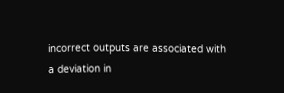incorrect outputs are associated with a deviation in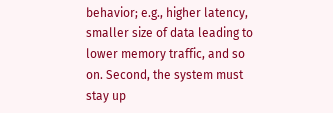behavior; e.g., higher latency, smaller size of data leading to lower memory traffic, and so on. Second, the system must stay up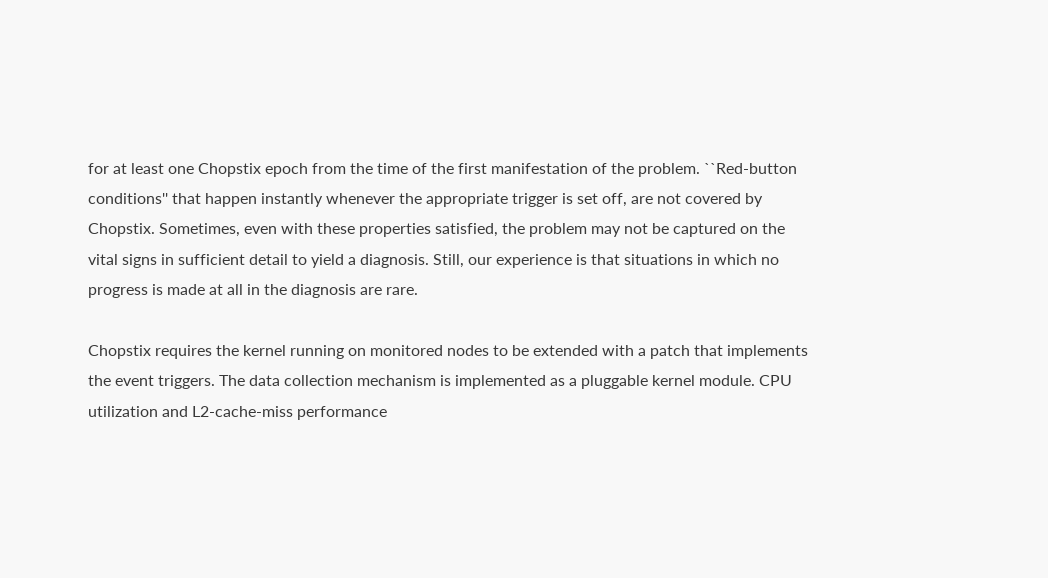for at least one Chopstix epoch from the time of the first manifestation of the problem. ``Red-button conditions'' that happen instantly whenever the appropriate trigger is set off, are not covered by Chopstix. Sometimes, even with these properties satisfied, the problem may not be captured on the vital signs in sufficient detail to yield a diagnosis. Still, our experience is that situations in which no progress is made at all in the diagnosis are rare.

Chopstix requires the kernel running on monitored nodes to be extended with a patch that implements the event triggers. The data collection mechanism is implemented as a pluggable kernel module. CPU utilization and L2-cache-miss performance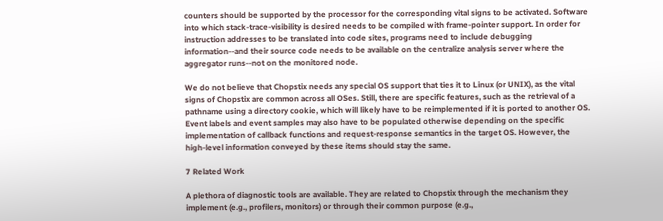counters should be supported by the processor for the corresponding vital signs to be activated. Software into which stack-trace-visibility is desired needs to be compiled with frame-pointer support. In order for instruction addresses to be translated into code sites, programs need to include debugging information--and their source code needs to be available on the centralize analysis server where the aggregator runs--not on the monitored node.

We do not believe that Chopstix needs any special OS support that ties it to Linux (or UNIX), as the vital signs of Chopstix are common across all OSes. Still, there are specific features, such as the retrieval of a pathname using a directory cookie, which will likely have to be reimplemented if it is ported to another OS. Event labels and event samples may also have to be populated otherwise depending on the specific implementation of callback functions and request-response semantics in the target OS. However, the high-level information conveyed by these items should stay the same.

7 Related Work

A plethora of diagnostic tools are available. They are related to Chopstix through the mechanism they implement (e.g., profilers, monitors) or through their common purpose (e.g.,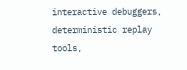interactive debuggers, deterministic replay tools,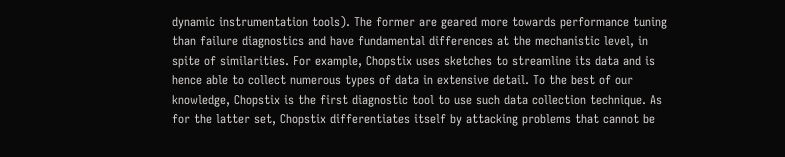dynamic instrumentation tools). The former are geared more towards performance tuning than failure diagnostics and have fundamental differences at the mechanistic level, in spite of similarities. For example, Chopstix uses sketches to streamline its data and is hence able to collect numerous types of data in extensive detail. To the best of our knowledge, Chopstix is the first diagnostic tool to use such data collection technique. As for the latter set, Chopstix differentiates itself by attacking problems that cannot be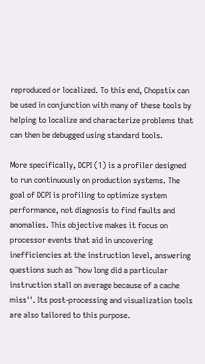reproduced or localized. To this end, Chopstix can be used in conjunction with many of these tools by helping to localize and characterize problems that can then be debugged using standard tools.

More specifically, DCPI (1) is a profiler designed to run continuously on production systems. The goal of DCPI is profiling to optimize system performance, not diagnosis to find faults and anomalies. This objective makes it focus on processor events that aid in uncovering inefficiencies at the instruction level, answering questions such as ``how long did a particular instruction stall on average because of a cache miss''. Its post-processing and visualization tools are also tailored to this purpose.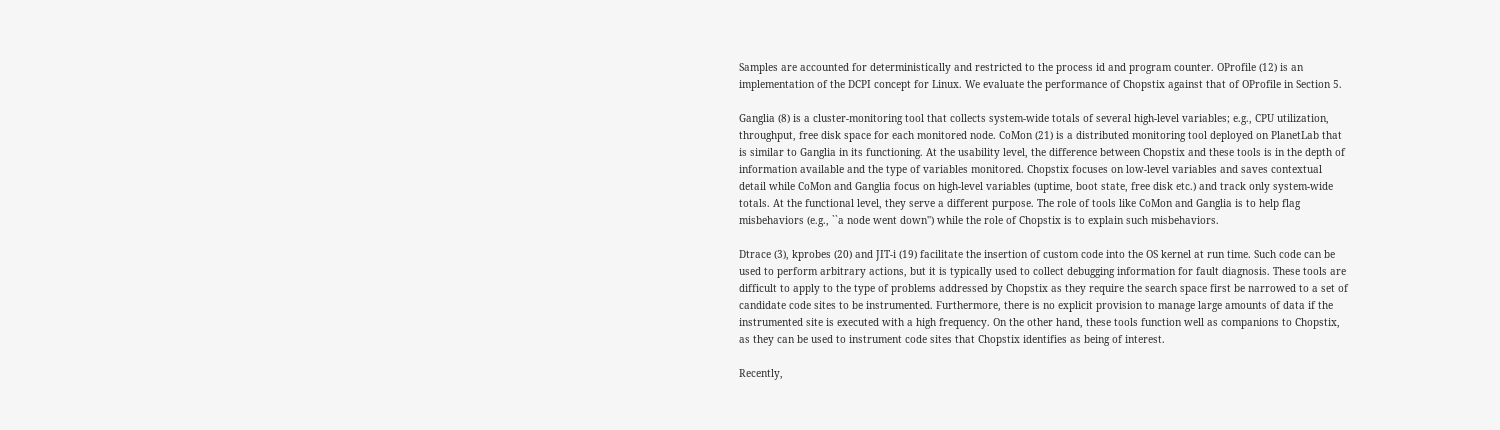Samples are accounted for deterministically and restricted to the process id and program counter. OProfile (12) is an implementation of the DCPI concept for Linux. We evaluate the performance of Chopstix against that of OProfile in Section 5.

Ganglia (8) is a cluster-monitoring tool that collects system-wide totals of several high-level variables; e.g., CPU utilization, throughput, free disk space for each monitored node. CoMon (21) is a distributed monitoring tool deployed on PlanetLab that is similar to Ganglia in its functioning. At the usability level, the difference between Chopstix and these tools is in the depth of information available and the type of variables monitored. Chopstix focuses on low-level variables and saves contextual detail while CoMon and Ganglia focus on high-level variables (uptime, boot state, free disk etc.) and track only system-wide totals. At the functional level, they serve a different purpose. The role of tools like CoMon and Ganglia is to help flag misbehaviors (e.g., ``a node went down'') while the role of Chopstix is to explain such misbehaviors.

Dtrace (3), kprobes (20) and JIT-i (19) facilitate the insertion of custom code into the OS kernel at run time. Such code can be used to perform arbitrary actions, but it is typically used to collect debugging information for fault diagnosis. These tools are difficult to apply to the type of problems addressed by Chopstix as they require the search space first be narrowed to a set of candidate code sites to be instrumented. Furthermore, there is no explicit provision to manage large amounts of data if the instrumented site is executed with a high frequency. On the other hand, these tools function well as companions to Chopstix, as they can be used to instrument code sites that Chopstix identifies as being of interest.

Recently,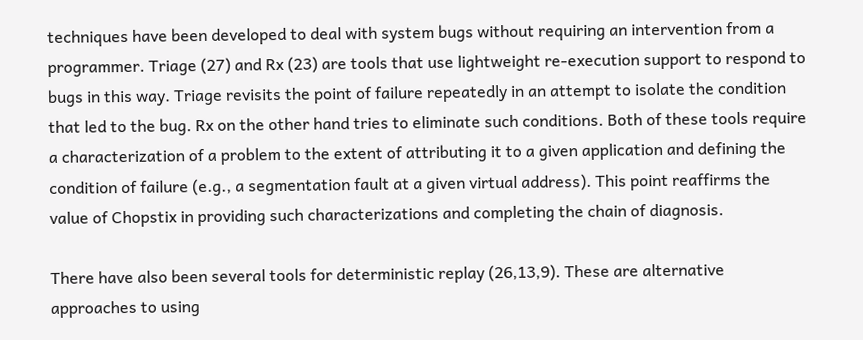techniques have been developed to deal with system bugs without requiring an intervention from a programmer. Triage (27) and Rx (23) are tools that use lightweight re-execution support to respond to bugs in this way. Triage revisits the point of failure repeatedly in an attempt to isolate the condition that led to the bug. Rx on the other hand tries to eliminate such conditions. Both of these tools require a characterization of a problem to the extent of attributing it to a given application and defining the condition of failure (e.g., a segmentation fault at a given virtual address). This point reaffirms the value of Chopstix in providing such characterizations and completing the chain of diagnosis.

There have also been several tools for deterministic replay (26,13,9). These are alternative approaches to using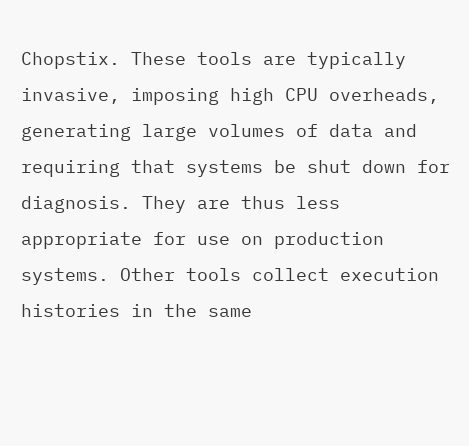Chopstix. These tools are typically invasive, imposing high CPU overheads, generating large volumes of data and requiring that systems be shut down for diagnosis. They are thus less appropriate for use on production systems. Other tools collect execution histories in the same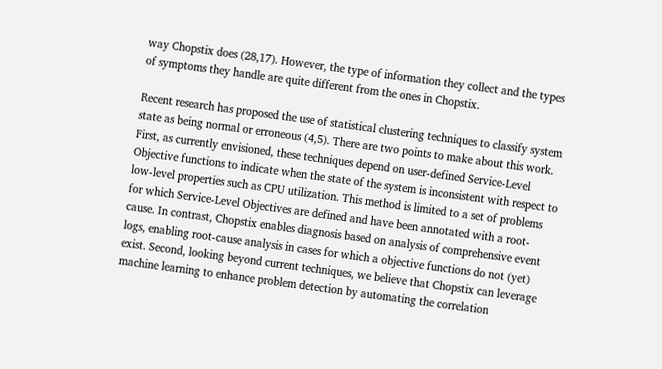way Chopstix does (28,17). However, the type of information they collect and the types of symptoms they handle are quite different from the ones in Chopstix.

Recent research has proposed the use of statistical clustering techniques to classify system state as being normal or erroneous (4,5). There are two points to make about this work. First, as currently envisioned, these techniques depend on user-defined Service-Level Objective functions to indicate when the state of the system is inconsistent with respect to low-level properties such as CPU utilization. This method is limited to a set of problems for which Service-Level Objectives are defined and have been annotated with a root-cause. In contrast, Chopstix enables diagnosis based on analysis of comprehensive event logs, enabling root-cause analysis in cases for which a objective functions do not (yet) exist. Second, looking beyond current techniques, we believe that Chopstix can leverage machine learning to enhance problem detection by automating the correlation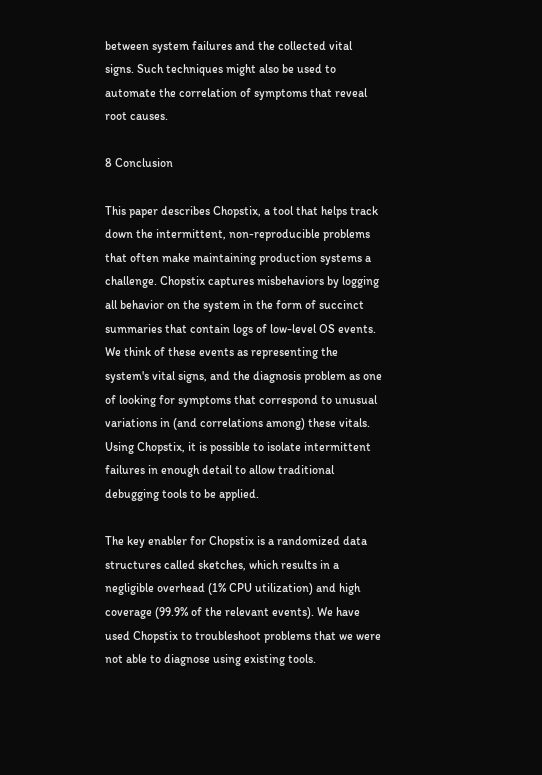between system failures and the collected vital signs. Such techniques might also be used to automate the correlation of symptoms that reveal root causes.

8 Conclusion

This paper describes Chopstix, a tool that helps track down the intermittent, non-reproducible problems that often make maintaining production systems a challenge. Chopstix captures misbehaviors by logging all behavior on the system in the form of succinct summaries that contain logs of low-level OS events. We think of these events as representing the system's vital signs, and the diagnosis problem as one of looking for symptoms that correspond to unusual variations in (and correlations among) these vitals. Using Chopstix, it is possible to isolate intermittent failures in enough detail to allow traditional debugging tools to be applied.

The key enabler for Chopstix is a randomized data structures called sketches, which results in a negligible overhead (1% CPU utilization) and high coverage (99.9% of the relevant events). We have used Chopstix to troubleshoot problems that we were not able to diagnose using existing tools.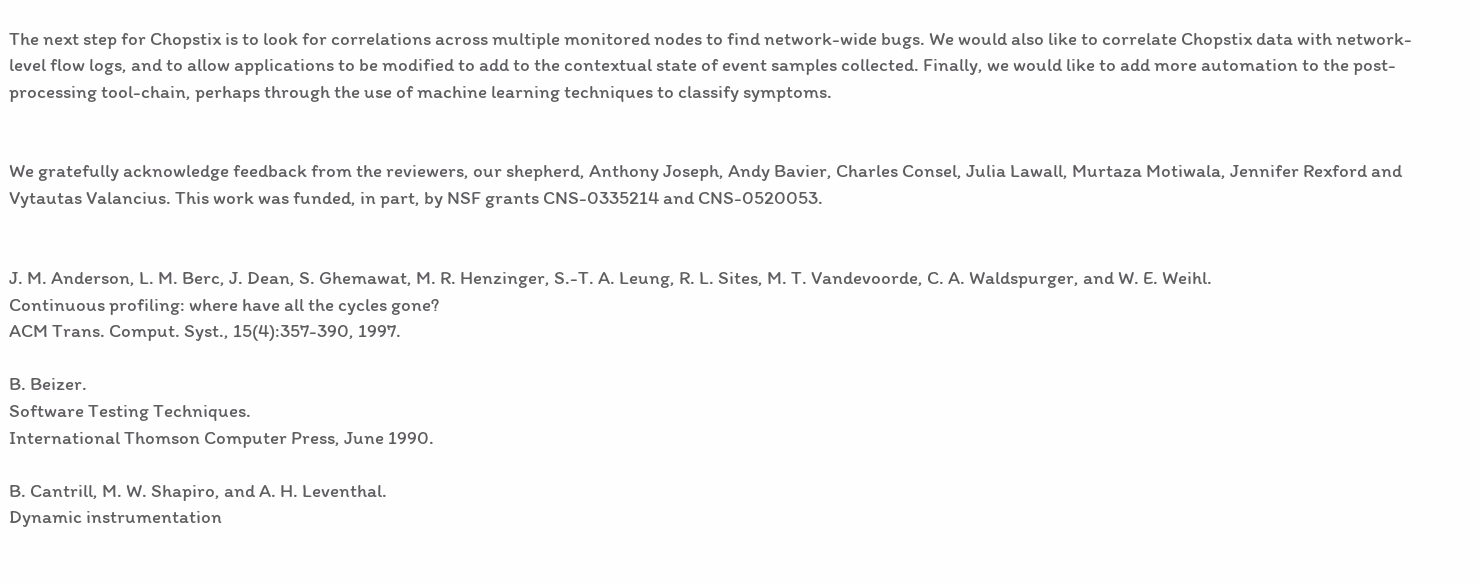The next step for Chopstix is to look for correlations across multiple monitored nodes to find network-wide bugs. We would also like to correlate Chopstix data with network-level flow logs, and to allow applications to be modified to add to the contextual state of event samples collected. Finally, we would like to add more automation to the post-processing tool-chain, perhaps through the use of machine learning techniques to classify symptoms.


We gratefully acknowledge feedback from the reviewers, our shepherd, Anthony Joseph, Andy Bavier, Charles Consel, Julia Lawall, Murtaza Motiwala, Jennifer Rexford and Vytautas Valancius. This work was funded, in part, by NSF grants CNS-0335214 and CNS-0520053.


J. M. Anderson, L. M. Berc, J. Dean, S. Ghemawat, M. R. Henzinger, S.-T. A. Leung, R. L. Sites, M. T. Vandevoorde, C. A. Waldspurger, and W. E. Weihl.
Continuous profiling: where have all the cycles gone?
ACM Trans. Comput. Syst., 15(4):357-390, 1997.

B. Beizer.
Software Testing Techniques.
International Thomson Computer Press, June 1990.

B. Cantrill, M. W. Shapiro, and A. H. Leventhal.
Dynamic instrumentation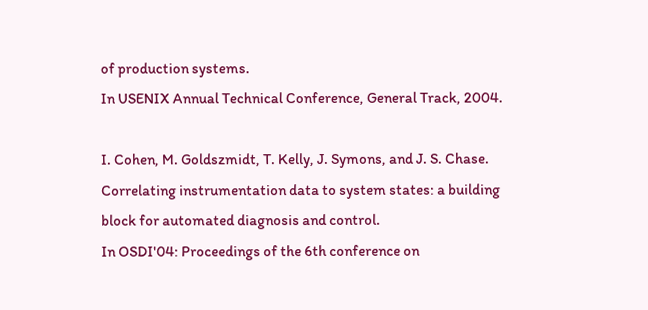of production systems.
In USENIX Annual Technical Conference, General Track, 2004.

I. Cohen, M. Goldszmidt, T. Kelly, J. Symons, and J. S. Chase.
Correlating instrumentation data to system states: a building block for automated diagnosis and control.
In OSDI'04: Proceedings of the 6th conference on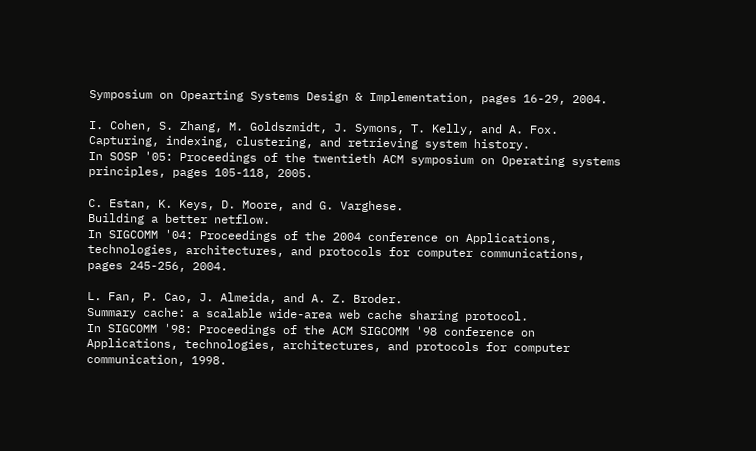Symposium on Opearting Systems Design & Implementation, pages 16-29, 2004.

I. Cohen, S. Zhang, M. Goldszmidt, J. Symons, T. Kelly, and A. Fox.
Capturing, indexing, clustering, and retrieving system history.
In SOSP '05: Proceedings of the twentieth ACM symposium on Operating systems principles, pages 105-118, 2005.

C. Estan, K. Keys, D. Moore, and G. Varghese.
Building a better netflow.
In SIGCOMM '04: Proceedings of the 2004 conference on Applications, technologies, architectures, and protocols for computer communications, pages 245-256, 2004.

L. Fan, P. Cao, J. Almeida, and A. Z. Broder.
Summary cache: a scalable wide-area web cache sharing protocol.
In SIGCOMM '98: Proceedings of the ACM SIGCOMM '98 conference on Applications, technologies, architectures, and protocols for computer communication, 1998.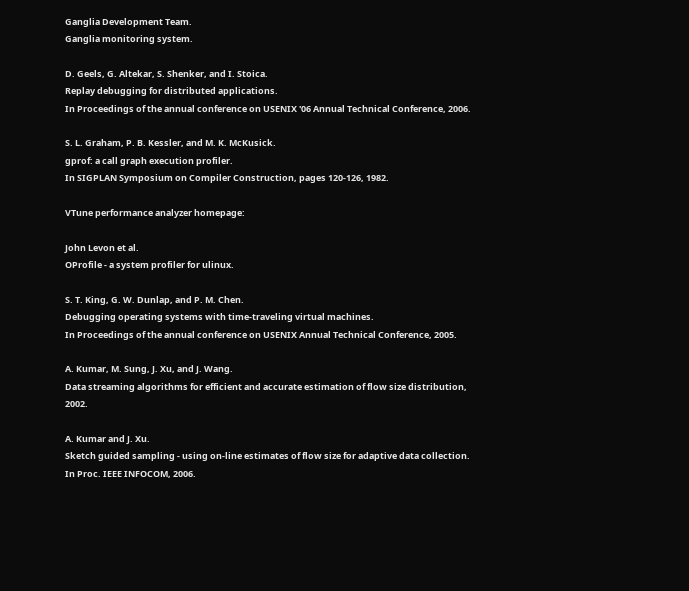Ganglia Development Team.
Ganglia monitoring system.

D. Geels, G. Altekar, S. Shenker, and I. Stoica.
Replay debugging for distributed applications.
In Proceedings of the annual conference on USENIX '06 Annual Technical Conference, 2006.

S. L. Graham, P. B. Kessler, and M. K. McKusick.
gprof: a call graph execution profiler.
In SIGPLAN Symposium on Compiler Construction, pages 120-126, 1982.

VTune performance analyzer homepage:

John Levon et al.
OProfile - a system profiler for ulinux.

S. T. King, G. W. Dunlap, and P. M. Chen.
Debugging operating systems with time-traveling virtual machines.
In Proceedings of the annual conference on USENIX Annual Technical Conference, 2005.

A. Kumar, M. Sung, J. Xu, and J. Wang.
Data streaming algorithms for efficient and accurate estimation of flow size distribution, 2002.

A. Kumar and J. Xu.
Sketch guided sampling - using on-line estimates of flow size for adaptive data collection.
In Proc. IEEE INFOCOM, 2006.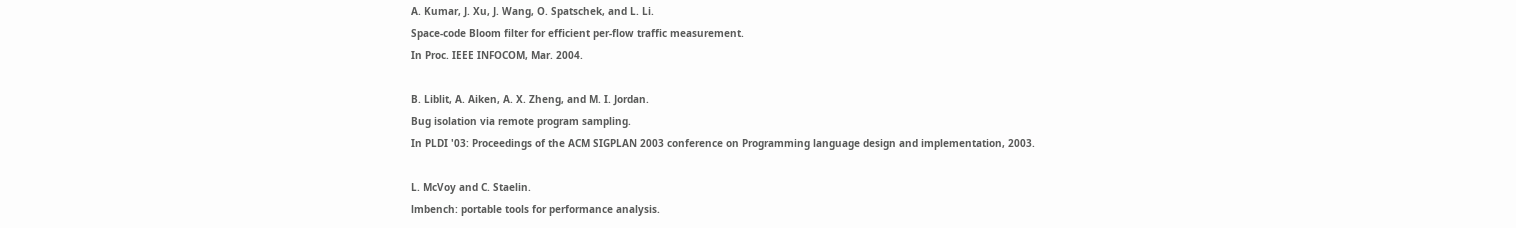A. Kumar, J. Xu, J. Wang, O. Spatschek, and L. Li.
Space-code Bloom filter for efficient per-flow traffic measurement.
In Proc. IEEE INFOCOM, Mar. 2004.

B. Liblit, A. Aiken, A. X. Zheng, and M. I. Jordan.
Bug isolation via remote program sampling.
In PLDI '03: Proceedings of the ACM SIGPLAN 2003 conference on Programming language design and implementation, 2003.

L. McVoy and C. Staelin.
lmbench: portable tools for performance analysis.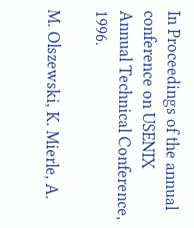In Proceedings of the annual conference on USENIX Annual Technical Conference, 1996.

M. Olszewski, K. Mierle, A.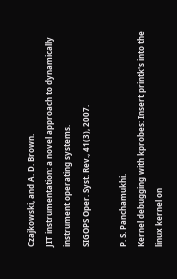Czajkowski, and A. D. Brown.
JIT instrumentation: a novel approach to dynamically instrument operating systems.
SIGOPS Oper. Syst. Rev., 41(3), 2007.

P. S. Panchamukhi.
Kernel debugging with kprobes: Insert printk's into the linux kernel on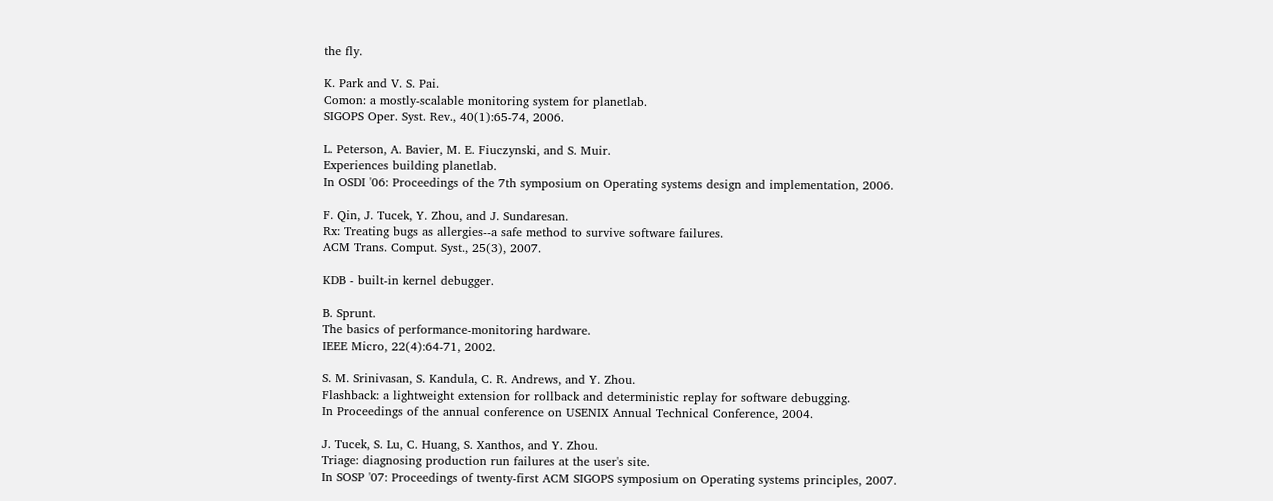the fly.

K. Park and V. S. Pai.
Comon: a mostly-scalable monitoring system for planetlab.
SIGOPS Oper. Syst. Rev., 40(1):65-74, 2006.

L. Peterson, A. Bavier, M. E. Fiuczynski, and S. Muir.
Experiences building planetlab.
In OSDI '06: Proceedings of the 7th symposium on Operating systems design and implementation, 2006.

F. Qin, J. Tucek, Y. Zhou, and J. Sundaresan.
Rx: Treating bugs as allergies--a safe method to survive software failures.
ACM Trans. Comput. Syst., 25(3), 2007.

KDB - built-in kernel debugger.

B. Sprunt.
The basics of performance-monitoring hardware.
IEEE Micro, 22(4):64-71, 2002.

S. M. Srinivasan, S. Kandula, C. R. Andrews, and Y. Zhou.
Flashback: a lightweight extension for rollback and deterministic replay for software debugging.
In Proceedings of the annual conference on USENIX Annual Technical Conference, 2004.

J. Tucek, S. Lu, C. Huang, S. Xanthos, and Y. Zhou.
Triage: diagnosing production run failures at the user's site.
In SOSP '07: Proceedings of twenty-first ACM SIGOPS symposium on Operating systems principles, 2007.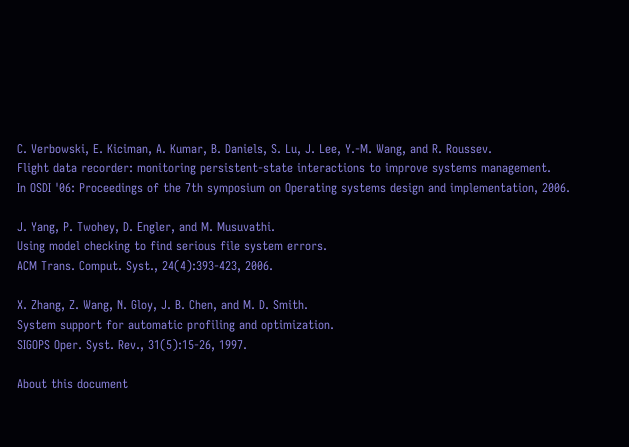C. Verbowski, E. Kiciman, A. Kumar, B. Daniels, S. Lu, J. Lee, Y.-M. Wang, and R. Roussev.
Flight data recorder: monitoring persistent-state interactions to improve systems management.
In OSDI '06: Proceedings of the 7th symposium on Operating systems design and implementation, 2006.

J. Yang, P. Twohey, D. Engler, and M. Musuvathi.
Using model checking to find serious file system errors.
ACM Trans. Comput. Syst., 24(4):393-423, 2006.

X. Zhang, Z. Wang, N. Gloy, J. B. Chen, and M. D. Smith.
System support for automatic profiling and optimization.
SIGOPS Oper. Syst. Rev., 31(5):15-26, 1997.

About this document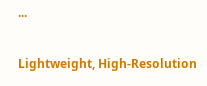...

Lightweight, High-Resolution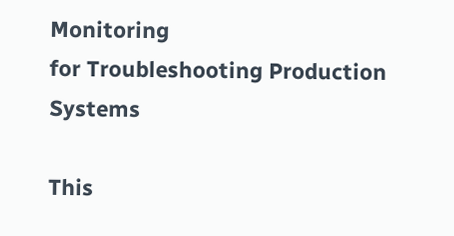Monitoring
for Troubleshooting Production Systems

This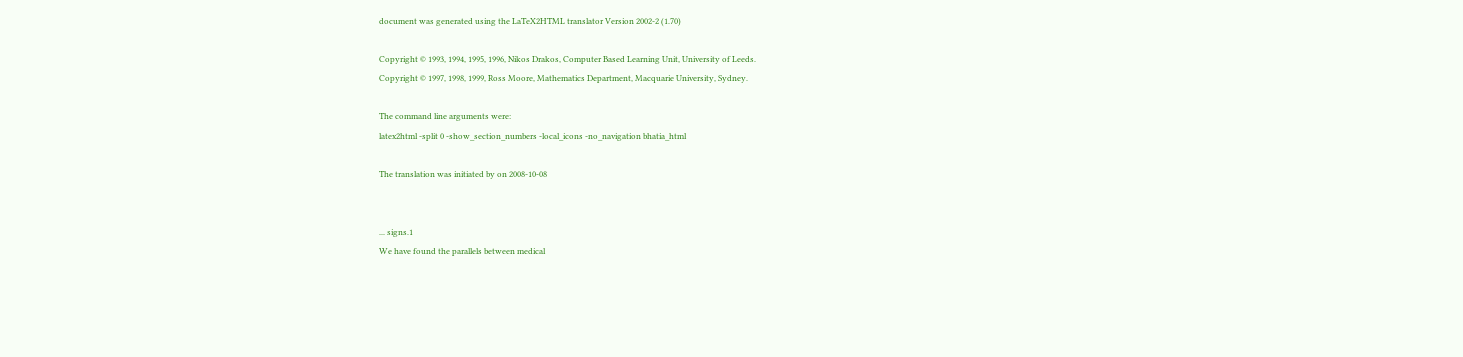document was generated using the LaTeX2HTML translator Version 2002-2 (1.70)

Copyright © 1993, 1994, 1995, 1996, Nikos Drakos, Computer Based Learning Unit, University of Leeds.
Copyright © 1997, 1998, 1999, Ross Moore, Mathematics Department, Macquarie University, Sydney.

The command line arguments were:
latex2html -split 0 -show_section_numbers -local_icons -no_navigation bhatia_html

The translation was initiated by on 2008-10-08


... signs.1
We have found the parallels between medical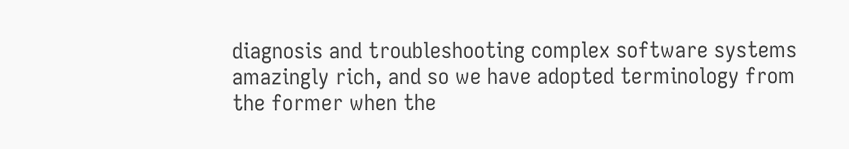diagnosis and troubleshooting complex software systems amazingly rich, and so we have adopted terminology from the former when the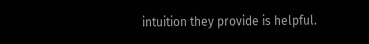intuition they provide is helpful.